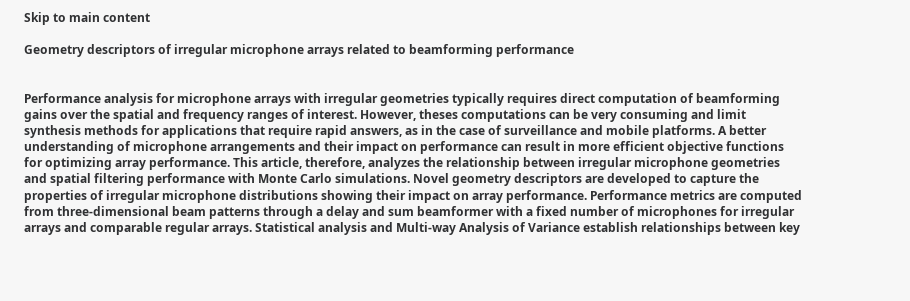Skip to main content

Geometry descriptors of irregular microphone arrays related to beamforming performance


Performance analysis for microphone arrays with irregular geometries typically requires direct computation of beamforming gains over the spatial and frequency ranges of interest. However, theses computations can be very consuming and limit synthesis methods for applications that require rapid answers, as in the case of surveillance and mobile platforms. A better understanding of microphone arrangements and their impact on performance can result in more efficient objective functions for optimizing array performance. This article, therefore, analyzes the relationship between irregular microphone geometries and spatial filtering performance with Monte Carlo simulations. Novel geometry descriptors are developed to capture the properties of irregular microphone distributions showing their impact on array performance. Performance metrics are computed from three-dimensional beam patterns through a delay and sum beamformer with a fixed number of microphones for irregular arrays and comparable regular arrays. Statistical analysis and Multi-way Analysis of Variance establish relationships between key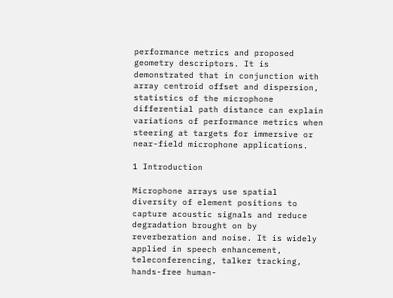performance metrics and proposed geometry descriptors. It is demonstrated that in conjunction with array centroid offset and dispersion, statistics of the microphone differential path distance can explain variations of performance metrics when steering at targets for immersive or near-field microphone applications.

1 Introduction

Microphone arrays use spatial diversity of element positions to capture acoustic signals and reduce degradation brought on by reverberation and noise. It is widely applied in speech enhancement, teleconferencing, talker tracking, hands-free human-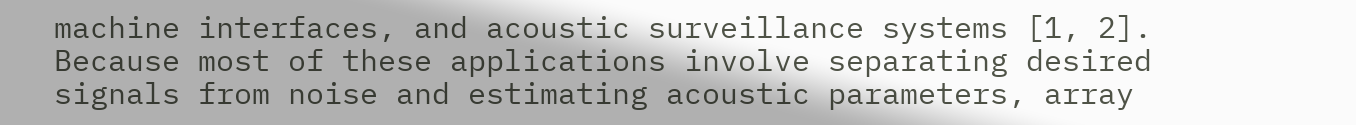machine interfaces, and acoustic surveillance systems [1, 2]. Because most of these applications involve separating desired signals from noise and estimating acoustic parameters, array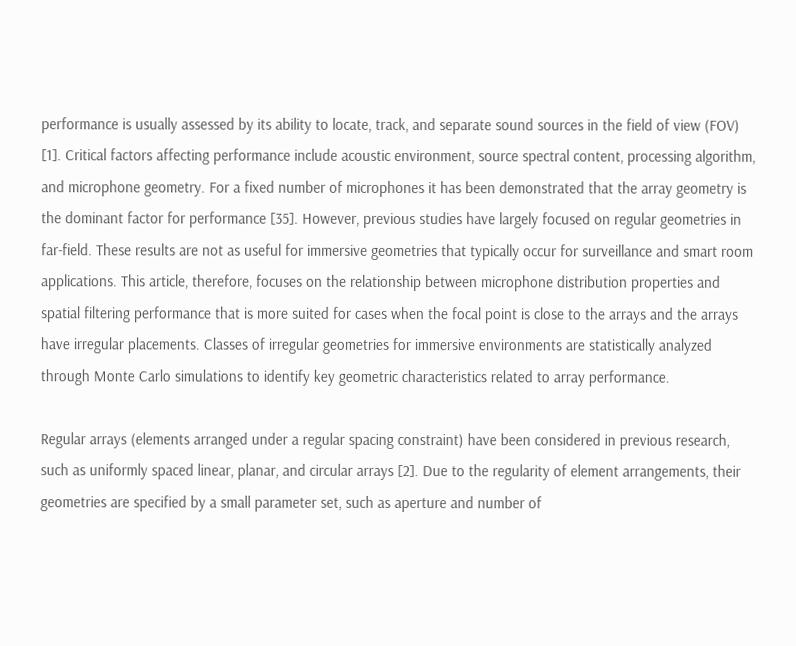performance is usually assessed by its ability to locate, track, and separate sound sources in the field of view (FOV) [1]. Critical factors affecting performance include acoustic environment, source spectral content, processing algorithm, and microphone geometry. For a fixed number of microphones it has been demonstrated that the array geometry is the dominant factor for performance [35]. However, previous studies have largely focused on regular geometries in far-field. These results are not as useful for immersive geometries that typically occur for surveillance and smart room applications. This article, therefore, focuses on the relationship between microphone distribution properties and spatial filtering performance that is more suited for cases when the focal point is close to the arrays and the arrays have irregular placements. Classes of irregular geometries for immersive environments are statistically analyzed through Monte Carlo simulations to identify key geometric characteristics related to array performance.

Regular arrays (elements arranged under a regular spacing constraint) have been considered in previous research, such as uniformly spaced linear, planar, and circular arrays [2]. Due to the regularity of element arrangements, their geometries are specified by a small parameter set, such as aperture and number of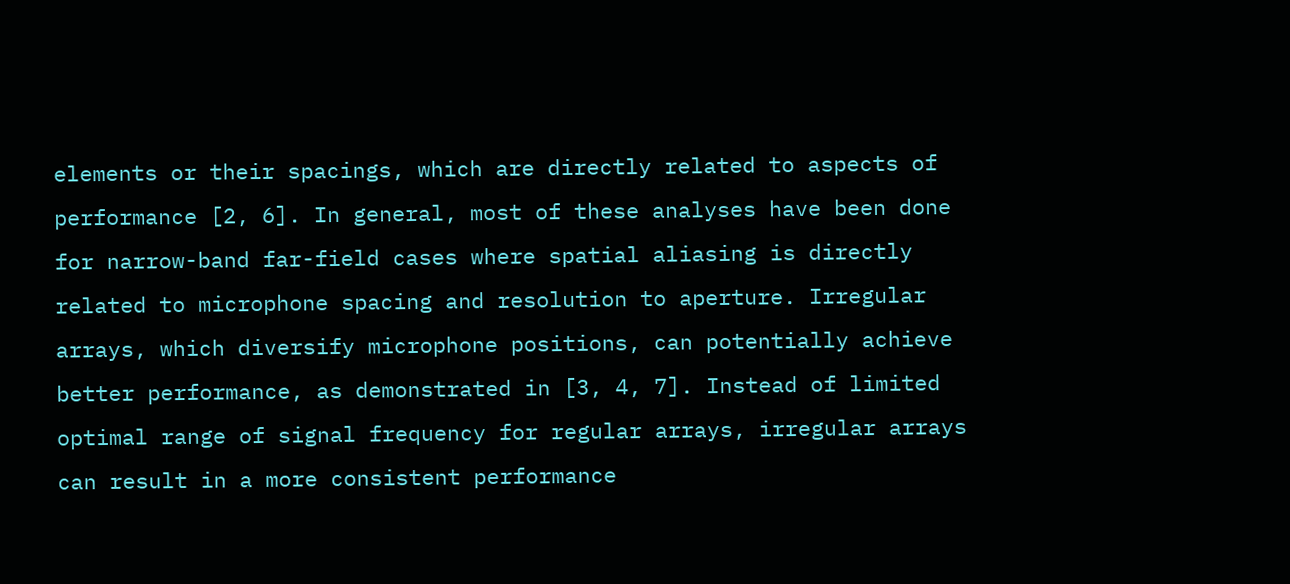elements or their spacings, which are directly related to aspects of performance [2, 6]. In general, most of these analyses have been done for narrow-band far-field cases where spatial aliasing is directly related to microphone spacing and resolution to aperture. Irregular arrays, which diversify microphone positions, can potentially achieve better performance, as demonstrated in [3, 4, 7]. Instead of limited optimal range of signal frequency for regular arrays, irregular arrays can result in a more consistent performance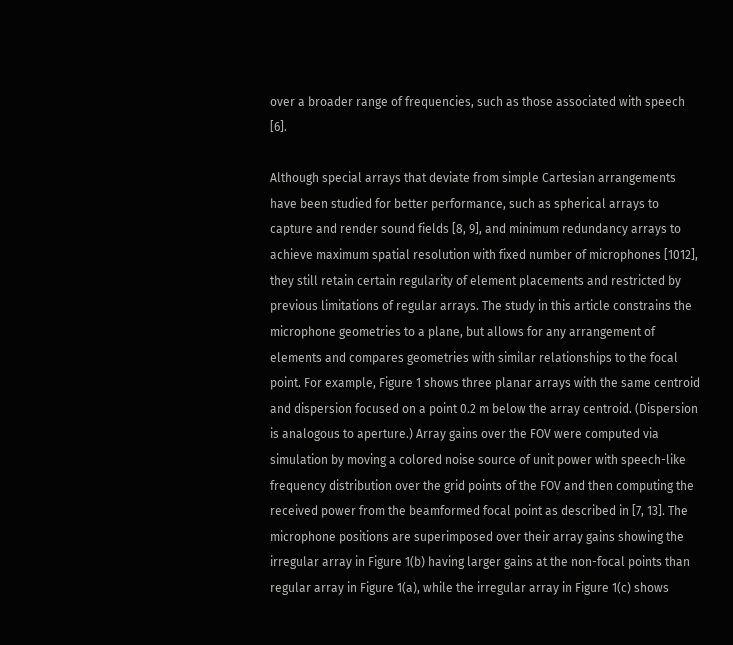over a broader range of frequencies, such as those associated with speech [6].

Although special arrays that deviate from simple Cartesian arrangements have been studied for better performance, such as spherical arrays to capture and render sound fields [8, 9], and minimum redundancy arrays to achieve maximum spatial resolution with fixed number of microphones [1012], they still retain certain regularity of element placements and restricted by previous limitations of regular arrays. The study in this article constrains the microphone geometries to a plane, but allows for any arrangement of elements and compares geometries with similar relationships to the focal point. For example, Figure 1 shows three planar arrays with the same centroid and dispersion focused on a point 0.2 m below the array centroid. (Dispersion is analogous to aperture.) Array gains over the FOV were computed via simulation by moving a colored noise source of unit power with speech-like frequency distribution over the grid points of the FOV and then computing the received power from the beamformed focal point as described in [7, 13]. The microphone positions are superimposed over their array gains showing the irregular array in Figure 1(b) having larger gains at the non-focal points than regular array in Figure 1(a), while the irregular array in Figure 1(c) shows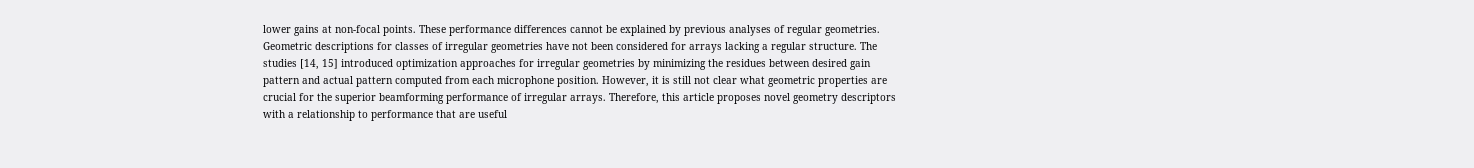lower gains at non-focal points. These performance differences cannot be explained by previous analyses of regular geometries. Geometric descriptions for classes of irregular geometries have not been considered for arrays lacking a regular structure. The studies [14, 15] introduced optimization approaches for irregular geometries by minimizing the residues between desired gain pattern and actual pattern computed from each microphone position. However, it is still not clear what geometric properties are crucial for the superior beamforming performance of irregular arrays. Therefore, this article proposes novel geometry descriptors with a relationship to performance that are useful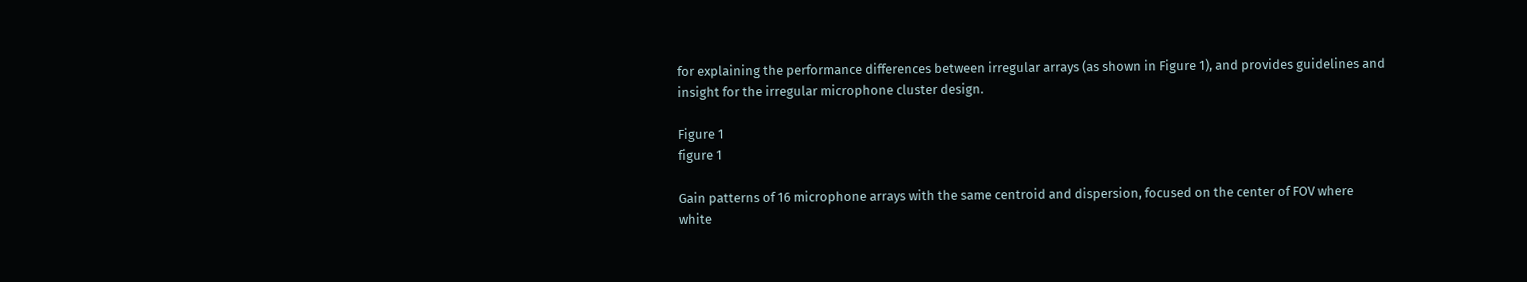for explaining the performance differences between irregular arrays (as shown in Figure 1), and provides guidelines and insight for the irregular microphone cluster design.

Figure 1
figure 1

Gain patterns of 16 microphone arrays with the same centroid and dispersion, focused on the center of FOV where white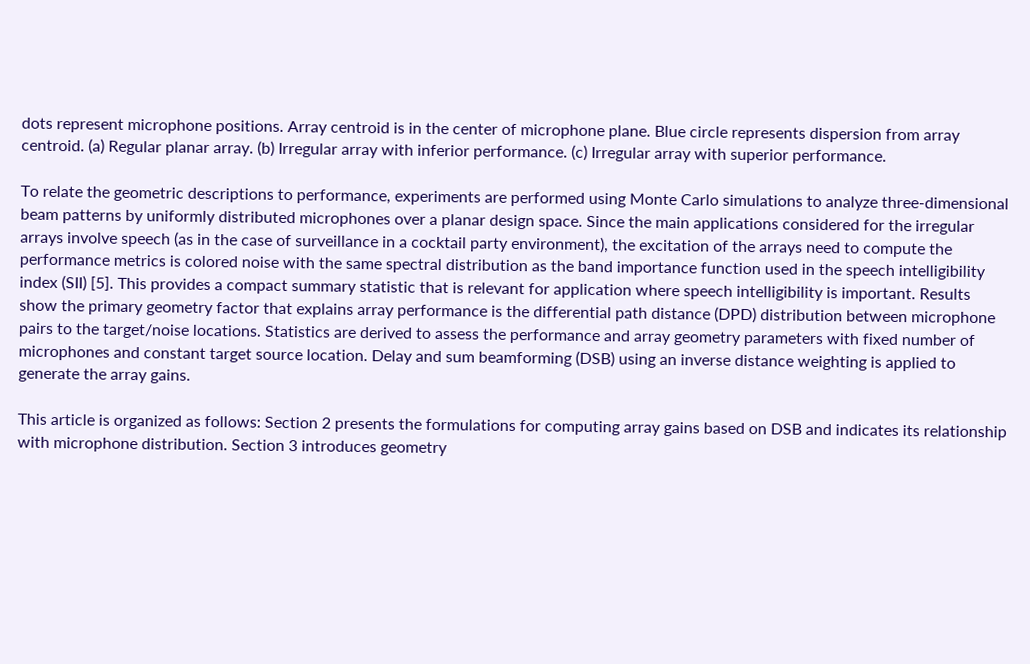dots represent microphone positions. Array centroid is in the center of microphone plane. Blue circle represents dispersion from array centroid. (a) Regular planar array. (b) Irregular array with inferior performance. (c) Irregular array with superior performance.

To relate the geometric descriptions to performance, experiments are performed using Monte Carlo simulations to analyze three-dimensional beam patterns by uniformly distributed microphones over a planar design space. Since the main applications considered for the irregular arrays involve speech (as in the case of surveillance in a cocktail party environment), the excitation of the arrays need to compute the performance metrics is colored noise with the same spectral distribution as the band importance function used in the speech intelligibility index (SII) [5]. This provides a compact summary statistic that is relevant for application where speech intelligibility is important. Results show the primary geometry factor that explains array performance is the differential path distance (DPD) distribution between microphone pairs to the target/noise locations. Statistics are derived to assess the performance and array geometry parameters with fixed number of microphones and constant target source location. Delay and sum beamforming (DSB) using an inverse distance weighting is applied to generate the array gains.

This article is organized as follows: Section 2 presents the formulations for computing array gains based on DSB and indicates its relationship with microphone distribution. Section 3 introduces geometry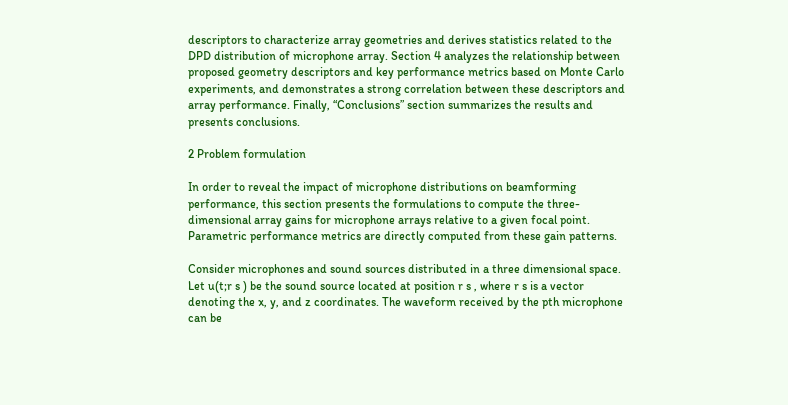descriptors to characterize array geometries and derives statistics related to the DPD distribution of microphone array. Section 4 analyzes the relationship between proposed geometry descriptors and key performance metrics based on Monte Carlo experiments, and demonstrates a strong correlation between these descriptors and array performance. Finally, “Conclusions” section summarizes the results and presents conclusions.

2 Problem formulation

In order to reveal the impact of microphone distributions on beamforming performance, this section presents the formulations to compute the three-dimensional array gains for microphone arrays relative to a given focal point. Parametric performance metrics are directly computed from these gain patterns.

Consider microphones and sound sources distributed in a three dimensional space. Let u(t;r s ) be the sound source located at position r s , where r s is a vector denoting the x, y, and z coordinates. The waveform received by the pth microphone can be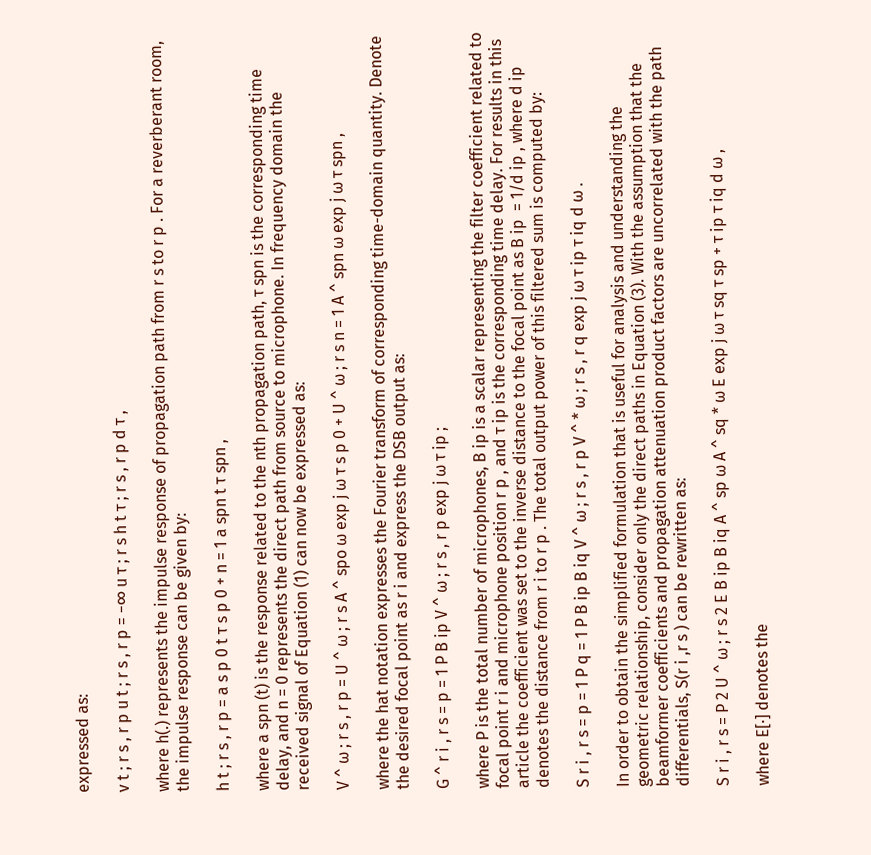expressed as:

v t ; r s , r p u t ; r s , r p = −∞ u τ ; r s h t τ ; r s , r p d τ ,

where h(.) represents the impulse response of propagation path from r s to r p . For a reverberant room, the impulse response can be given by:

h t ; r s , r p = a s p 0 t τ s p 0 + n = 1 a spn t τ spn ,

where a spn (t) is the response related to the nth propagation path, τ spn is the corresponding time delay, and n = 0 represents the direct path from source to microphone. In frequency domain the received signal of Equation (1) can now be expressed as:

V ^ ω ; r s , r p = U ^ ω ; r s A ^ spo ω exp j ω τ s p 0 + U ^ ω ; r s n = 1 A ^ spn ω exp j ω τ spn ,

where the hat notation expresses the Fourier transform of corresponding time-domain quantity. Denote the desired focal point as r i and express the DSB output as:

G ^ r i , r s = p = 1 P B ip V ^ ω ; r s , r p exp j ω τ ip ;

where P is the total number of microphones, B ip is a scalar representing the filter coefficient related to focal point r i and microphone position r p , and τ ip is the corresponding time delay. For results in this article the coefficient was set to the inverse distance to the focal point as B ip  = 1/d ip , where d ip denotes the distance from r i to r p . The total output power of this filtered sum is computed by:

S r i , r s = p = 1 P q = 1 P B ip B iq V ^ ω ; r s , r p V ^ * ω ; r s , r q exp j ω τ ip τ iq d ω .

In order to obtain the simplified formulation that is useful for analysis and understanding the geometric relationship, consider only the direct paths in Equation (3). With the assumption that the beamformer coefficients and propagation attenuation product factors are uncorrelated with the path differentials, S(r i ,r s ) can be rewritten as:

S r i , r s = P 2 U ^ ω ; r s 2 E B ip B iq A ^ sp ω A ^ sq * ω E exp j ω τ sq τ sp + τ ip τ iq d ω ,

where E[·] denotes the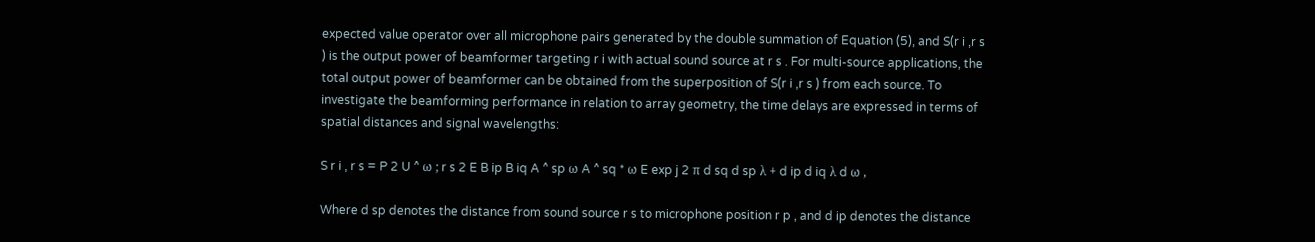expected value operator over all microphone pairs generated by the double summation of Equation (5), and S(r i ,r s ) is the output power of beamformer targeting r i with actual sound source at r s . For multi-source applications, the total output power of beamformer can be obtained from the superposition of S(r i ,r s ) from each source. To investigate the beamforming performance in relation to array geometry, the time delays are expressed in terms of spatial distances and signal wavelengths:

S r i , r s = P 2 U ^ ω ; r s 2 E B ip B iq A ^ sp ω A ^ sq * ω E exp j 2 π d sq d sp λ + d ip d iq λ d ω ,

Where d sp denotes the distance from sound source r s to microphone position r p , and d ip denotes the distance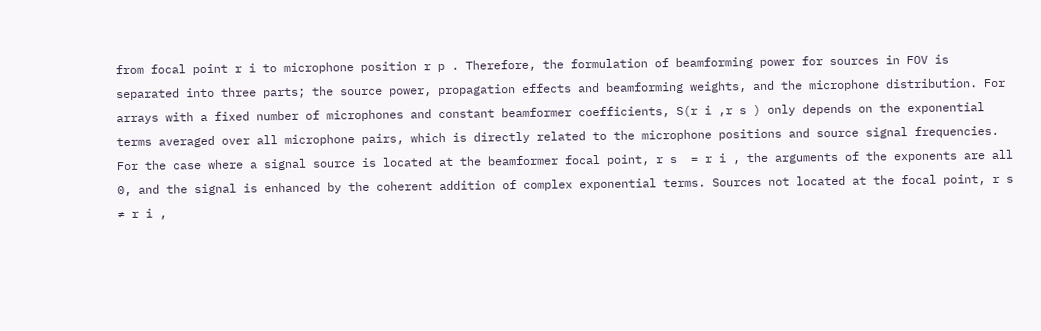from focal point r i to microphone position r p . Therefore, the formulation of beamforming power for sources in FOV is separated into three parts; the source power, propagation effects and beamforming weights, and the microphone distribution. For arrays with a fixed number of microphones and constant beamformer coefficients, S(r i ,r s ) only depends on the exponential terms averaged over all microphone pairs, which is directly related to the microphone positions and source signal frequencies. For the case where a signal source is located at the beamformer focal point, r s  = r i , the arguments of the exponents are all 0, and the signal is enhanced by the coherent addition of complex exponential terms. Sources not located at the focal point, r s  ≠ r i ,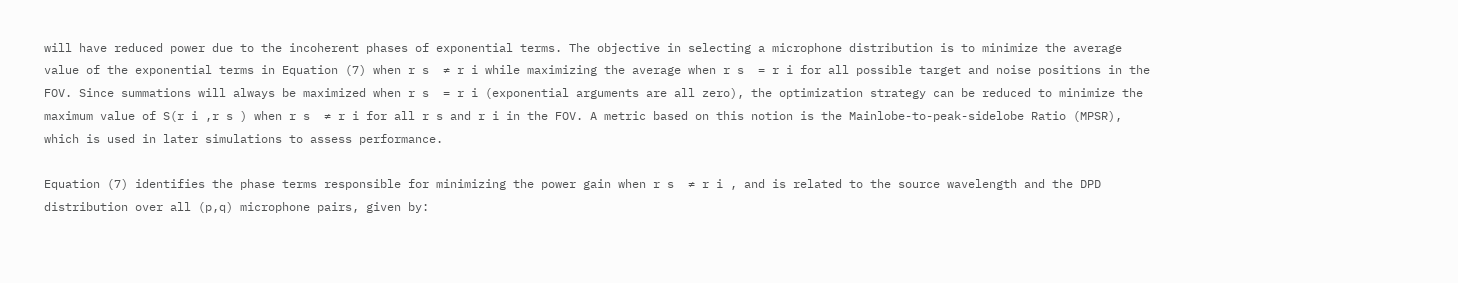will have reduced power due to the incoherent phases of exponential terms. The objective in selecting a microphone distribution is to minimize the average value of the exponential terms in Equation (7) when r s  ≠ r i while maximizing the average when r s  = r i for all possible target and noise positions in the FOV. Since summations will always be maximized when r s  = r i (exponential arguments are all zero), the optimization strategy can be reduced to minimize the maximum value of S(r i ,r s ) when r s  ≠ r i for all r s and r i in the FOV. A metric based on this notion is the Mainlobe-to-peak-sidelobe Ratio (MPSR), which is used in later simulations to assess performance.

Equation (7) identifies the phase terms responsible for minimizing the power gain when r s  ≠ r i , and is related to the source wavelength and the DPD distribution over all (p,q) microphone pairs, given by: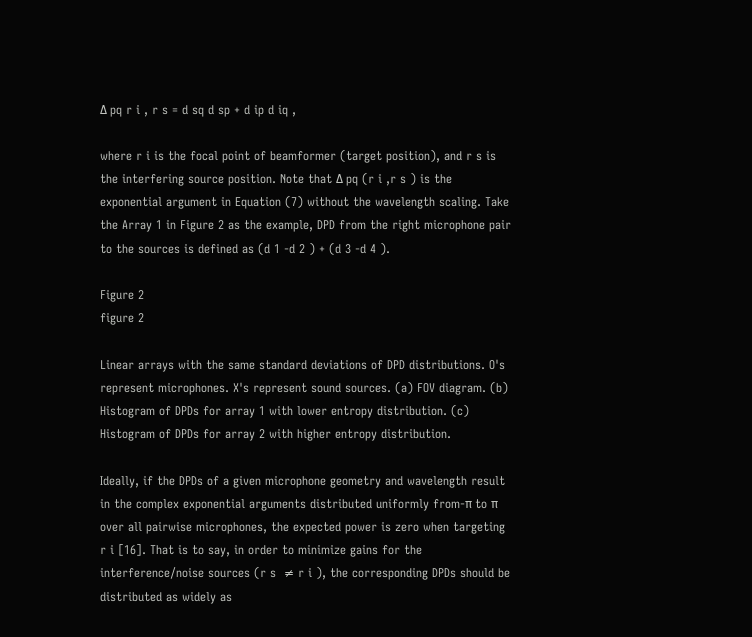Δ pq r i , r s = d sq d sp + d ip d iq ,

where r i is the focal point of beamformer (target position), and r s is the interfering source position. Note that Δ pq (r i ,r s ) is the exponential argument in Equation (7) without the wavelength scaling. Take the Array 1 in Figure 2 as the example, DPD from the right microphone pair to the sources is defined as (d 1 -d 2 ) + (d 3 -d 4 ).

Figure 2
figure 2

Linear arrays with the same standard deviations of DPD distributions. O's represent microphones. X's represent sound sources. (a) FOV diagram. (b) Histogram of DPDs for array 1 with lower entropy distribution. (c) Histogram of DPDs for array 2 with higher entropy distribution.

Ideally, if the DPDs of a given microphone geometry and wavelength result in the complex exponential arguments distributed uniformly from-π to π over all pairwise microphones, the expected power is zero when targeting r i [16]. That is to say, in order to minimize gains for the interference/noise sources (r s  ≠ r i ), the corresponding DPDs should be distributed as widely as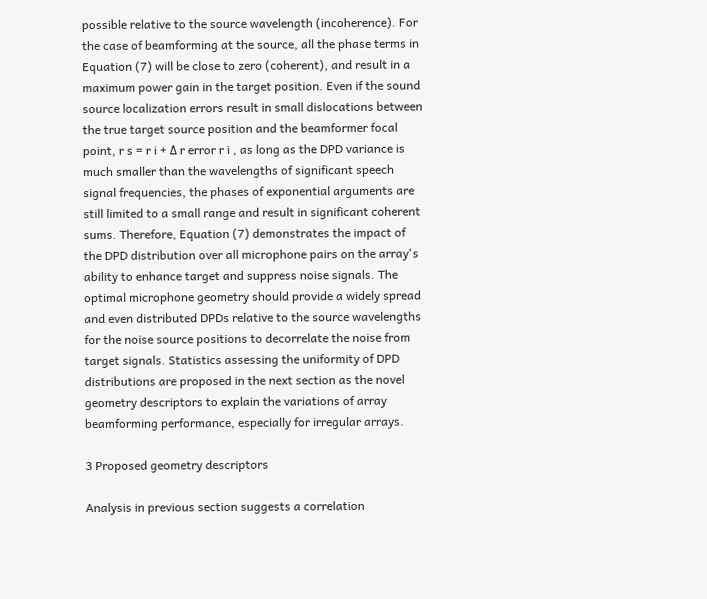possible relative to the source wavelength (incoherence). For the case of beamforming at the source, all the phase terms in Equation (7) will be close to zero (coherent), and result in a maximum power gain in the target position. Even if the sound source localization errors result in small dislocations between the true target source position and the beamformer focal point, r s = r i + Δ r error r i , as long as the DPD variance is much smaller than the wavelengths of significant speech signal frequencies, the phases of exponential arguments are still limited to a small range and result in significant coherent sums. Therefore, Equation (7) demonstrates the impact of the DPD distribution over all microphone pairs on the array's ability to enhance target and suppress noise signals. The optimal microphone geometry should provide a widely spread and even distributed DPDs relative to the source wavelengths for the noise source positions to decorrelate the noise from target signals. Statistics assessing the uniformity of DPD distributions are proposed in the next section as the novel geometry descriptors to explain the variations of array beamforming performance, especially for irregular arrays.

3 Proposed geometry descriptors

Analysis in previous section suggests a correlation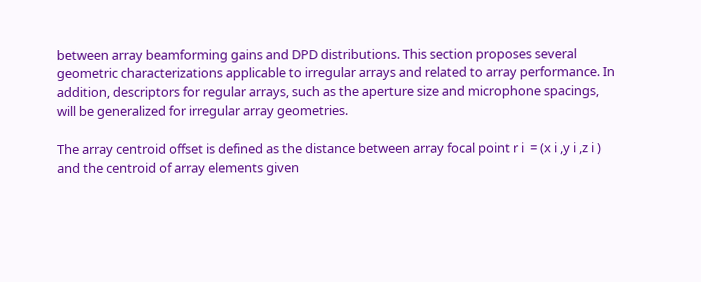between array beamforming gains and DPD distributions. This section proposes several geometric characterizations applicable to irregular arrays and related to array performance. In addition, descriptors for regular arrays, such as the aperture size and microphone spacings, will be generalized for irregular array geometries.

The array centroid offset is defined as the distance between array focal point r i  = (x i ,y i ,z i ) and the centroid of array elements given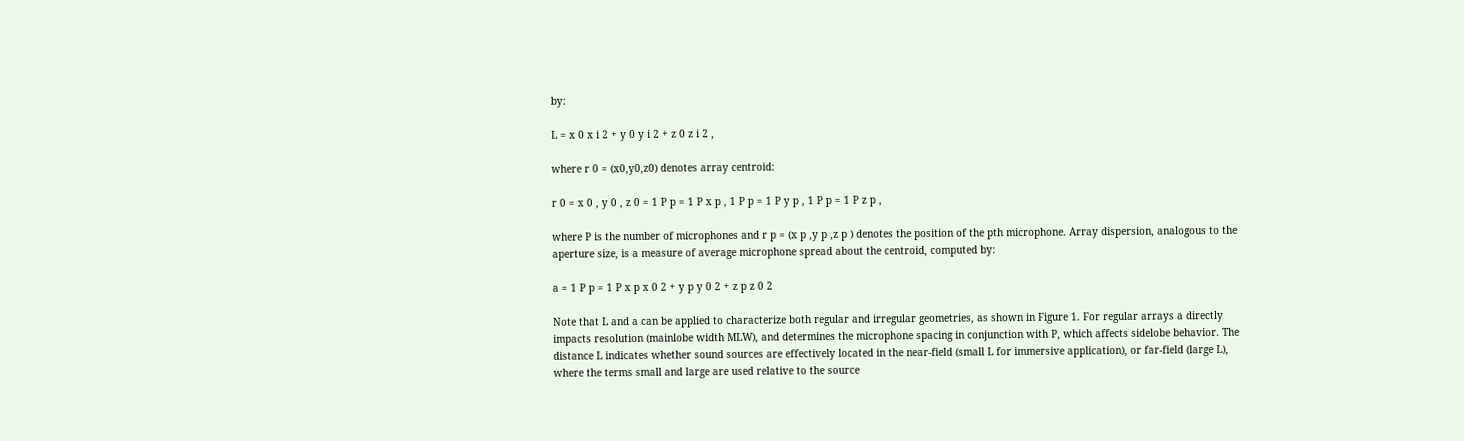by:

L = x 0 x i 2 + y 0 y i 2 + z 0 z i 2 ,

where r 0 = (x0,y0,z0) denotes array centroid:

r 0 = x 0 , y 0 , z 0 = 1 P p = 1 P x p , 1 P p = 1 P y p , 1 P p = 1 P z p ,

where P is the number of microphones and r p = (x p ,y p ,z p ) denotes the position of the pth microphone. Array dispersion, analogous to the aperture size, is a measure of average microphone spread about the centroid, computed by:

a = 1 P p = 1 P x p x 0 2 + y p y 0 2 + z p z 0 2

Note that L and a can be applied to characterize both regular and irregular geometries, as shown in Figure 1. For regular arrays a directly impacts resolution (mainlobe width MLW), and determines the microphone spacing in conjunction with P, which affects sidelobe behavior. The distance L indicates whether sound sources are effectively located in the near-field (small L for immersive application), or far-field (large L), where the terms small and large are used relative to the source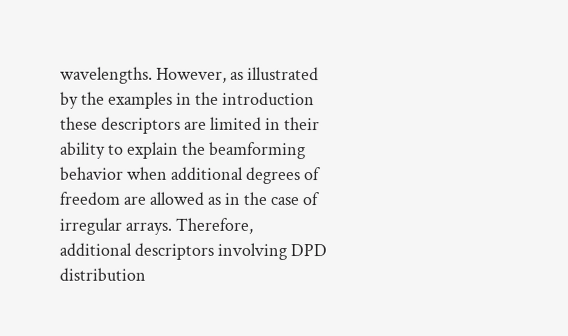wavelengths. However, as illustrated by the examples in the introduction these descriptors are limited in their ability to explain the beamforming behavior when additional degrees of freedom are allowed as in the case of irregular arrays. Therefore, additional descriptors involving DPD distribution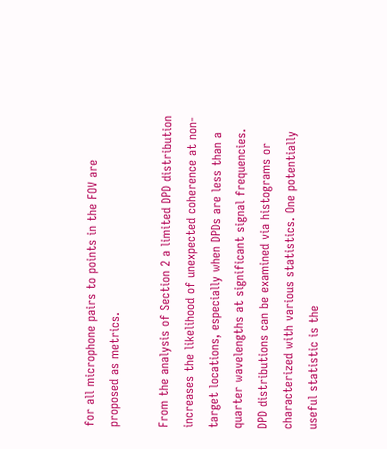for all microphone pairs to points in the FOV are proposed as metrics.

From the analysis of Section 2 a limited DPD distribution increases the likelihood of unexpected coherence at non-target locations, especially when DPDs are less than a quarter wavelengths at significant signal frequencies. DPD distributions can be examined via histograms or characterized with various statistics. One potentially useful statistic is the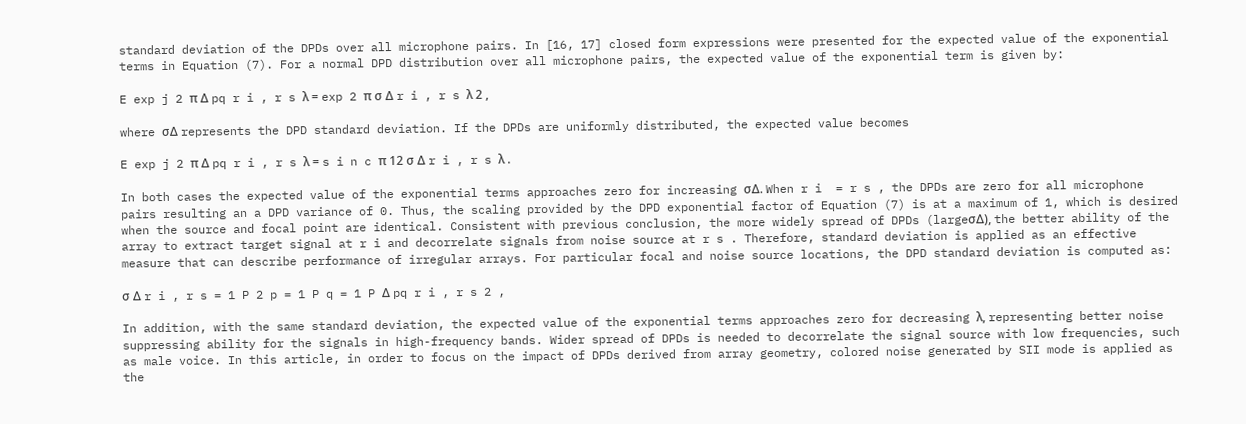standard deviation of the DPDs over all microphone pairs. In [16, 17] closed form expressions were presented for the expected value of the exponential terms in Equation (7). For a normal DPD distribution over all microphone pairs, the expected value of the exponential term is given by:

E exp j 2 π Δ pq r i , r s λ = exp 2 π σ Δ r i , r s λ 2 ,

where σΔ represents the DPD standard deviation. If the DPDs are uniformly distributed, the expected value becomes

E exp j 2 π Δ pq r i , r s λ = s i n c π 12 σ Δ r i , r s λ .

In both cases the expected value of the exponential terms approaches zero for increasing σΔ. When r i  = r s , the DPDs are zero for all microphone pairs resulting an a DPD variance of 0. Thus, the scaling provided by the DPD exponential factor of Equation (7) is at a maximum of 1, which is desired when the source and focal point are identical. Consistent with previous conclusion, the more widely spread of DPDs (largeσΔ), the better ability of the array to extract target signal at r i and decorrelate signals from noise source at r s . Therefore, standard deviation is applied as an effective measure that can describe performance of irregular arrays. For particular focal and noise source locations, the DPD standard deviation is computed as:

σ Δ r i , r s = 1 P 2 p = 1 P q = 1 P Δ pq r i , r s 2 ,

In addition, with the same standard deviation, the expected value of the exponential terms approaches zero for decreasing λ, representing better noise suppressing ability for the signals in high-frequency bands. Wider spread of DPDs is needed to decorrelate the signal source with low frequencies, such as male voice. In this article, in order to focus on the impact of DPDs derived from array geometry, colored noise generated by SII mode is applied as the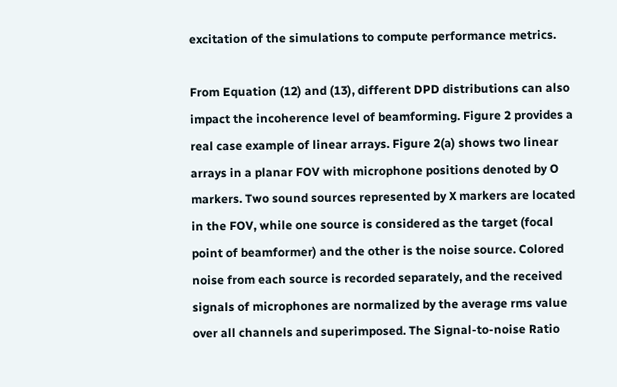excitation of the simulations to compute performance metrics.

From Equation (12) and (13), different DPD distributions can also impact the incoherence level of beamforming. Figure 2 provides a real case example of linear arrays. Figure 2(a) shows two linear arrays in a planar FOV with microphone positions denoted by O markers. Two sound sources represented by X markers are located in the FOV, while one source is considered as the target (focal point of beamformer) and the other is the noise source. Colored noise from each source is recorded separately, and the received signals of microphones are normalized by the average rms value over all channels and superimposed. The Signal-to-noise Ratio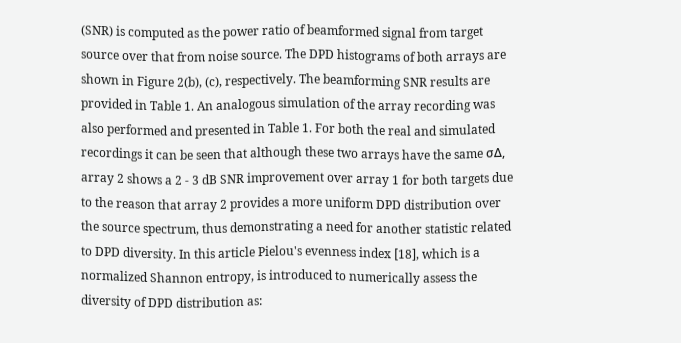(SNR) is computed as the power ratio of beamformed signal from target source over that from noise source. The DPD histograms of both arrays are shown in Figure 2(b), (c), respectively. The beamforming SNR results are provided in Table 1. An analogous simulation of the array recording was also performed and presented in Table 1. For both the real and simulated recordings it can be seen that although these two arrays have the same σΔ, array 2 shows a 2 - 3 dB SNR improvement over array 1 for both targets due to the reason that array 2 provides a more uniform DPD distribution over the source spectrum, thus demonstrating a need for another statistic related to DPD diversity. In this article Pielou's evenness index [18], which is a normalized Shannon entropy, is introduced to numerically assess the diversity of DPD distribution as: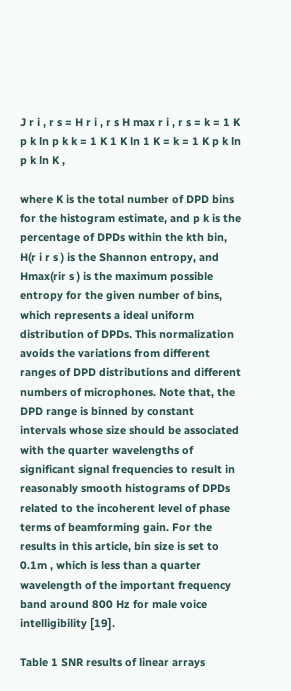J r i , r s = H r i , r s H max r i , r s = k = 1 K p k ln p k k = 1 K 1 K ln 1 K = k = 1 K p k ln p k ln K ,

where K is the total number of DPD bins for the histogram estimate, and p k is the percentage of DPDs within the kth bin, H(r i r s ) is the Shannon entropy, and Hmax(rir s ) is the maximum possible entropy for the given number of bins, which represents a ideal uniform distribution of DPDs. This normalization avoids the variations from different ranges of DPD distributions and different numbers of microphones. Note that, the DPD range is binned by constant intervals whose size should be associated with the quarter wavelengths of significant signal frequencies to result in reasonably smooth histograms of DPDs related to the incoherent level of phase terms of beamforming gain. For the results in this article, bin size is set to 0.1m , which is less than a quarter wavelength of the important frequency band around 800 Hz for male voice intelligibility [19].

Table 1 SNR results of linear arrays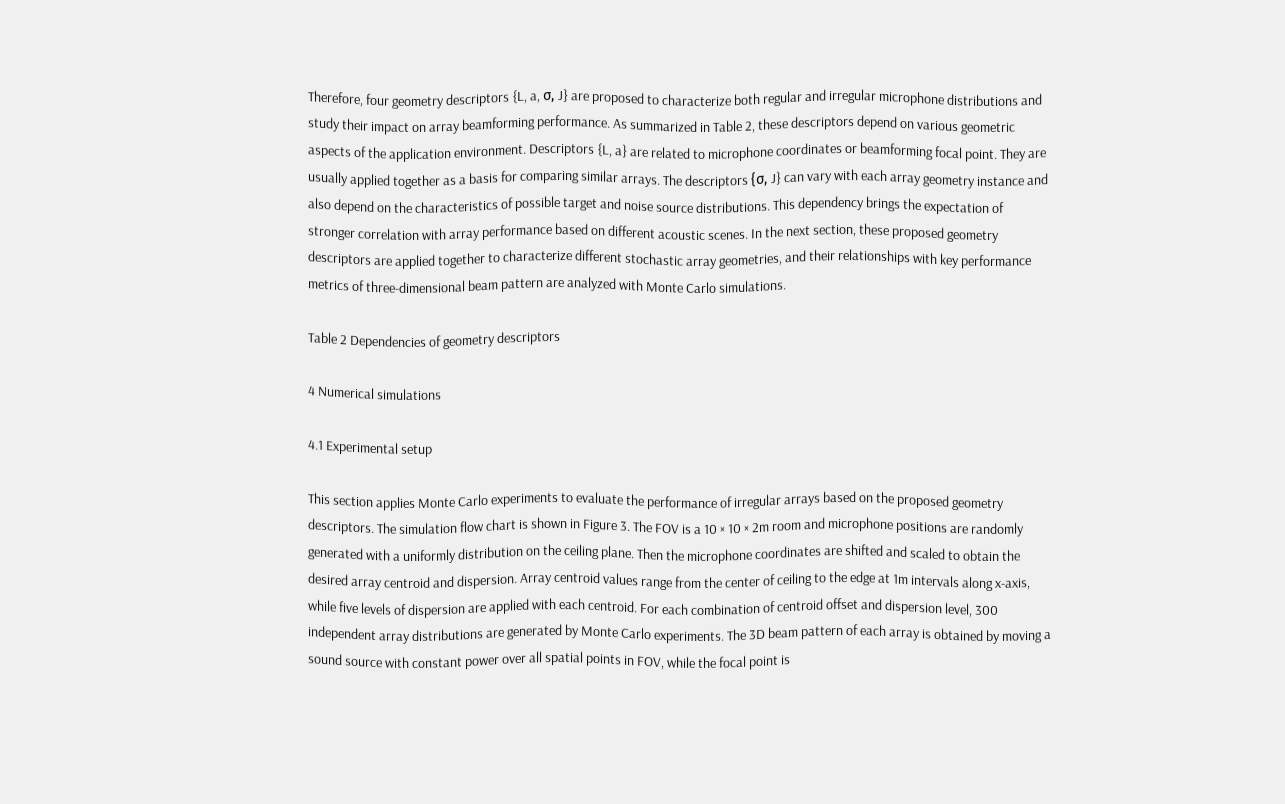Therefore, four geometry descriptors {L, a, σ, J} are proposed to characterize both regular and irregular microphone distributions and study their impact on array beamforming performance. As summarized in Table 2, these descriptors depend on various geometric aspects of the application environment. Descriptors {L, a} are related to microphone coordinates or beamforming focal point. They are usually applied together as a basis for comparing similar arrays. The descriptors {σ, J} can vary with each array geometry instance and also depend on the characteristics of possible target and noise source distributions. This dependency brings the expectation of stronger correlation with array performance based on different acoustic scenes. In the next section, these proposed geometry descriptors are applied together to characterize different stochastic array geometries, and their relationships with key performance metrics of three-dimensional beam pattern are analyzed with Monte Carlo simulations.

Table 2 Dependencies of geometry descriptors

4 Numerical simulations

4.1 Experimental setup

This section applies Monte Carlo experiments to evaluate the performance of irregular arrays based on the proposed geometry descriptors. The simulation flow chart is shown in Figure 3. The FOV is a 10 × 10 × 2m room and microphone positions are randomly generated with a uniformly distribution on the ceiling plane. Then the microphone coordinates are shifted and scaled to obtain the desired array centroid and dispersion. Array centroid values range from the center of ceiling to the edge at 1m intervals along x-axis, while five levels of dispersion are applied with each centroid. For each combination of centroid offset and dispersion level, 300 independent array distributions are generated by Monte Carlo experiments. The 3D beam pattern of each array is obtained by moving a sound source with constant power over all spatial points in FOV, while the focal point is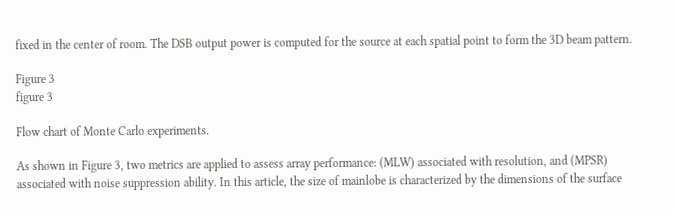fixed in the center of room. The DSB output power is computed for the source at each spatial point to form the 3D beam pattern.

Figure 3
figure 3

Flow chart of Monte Carlo experiments.

As shown in Figure 3, two metrics are applied to assess array performance: (MLW) associated with resolution, and (MPSR) associated with noise suppression ability. In this article, the size of mainlobe is characterized by the dimensions of the surface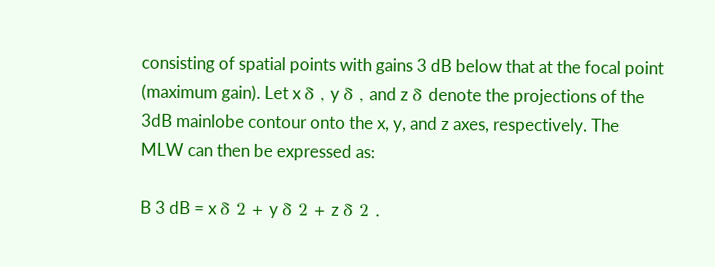consisting of spatial points with gains 3 dB below that at the focal point (maximum gain). Let x δ , y δ , and z δ denote the projections of the 3dB mainlobe contour onto the x, y, and z axes, respectively. The MLW can then be expressed as:

B 3 dB = x δ 2 + y δ 2 + z δ 2 .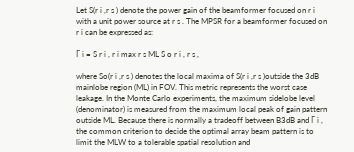Let S(r i ,r s ) denote the power gain of the beamformer focused on r i with a unit power source at r s . The MPSR for a beamformer focused on r i can be expressed as:

Γ i = S r i , r i max r s ML S o r i , r s ,

where So(r i ,r s ) denotes the local maxima of S(r i ,r s )outside the 3dB mainlobe region (ML) in FOV. This metric represents the worst case leakage. In the Monte Carlo experiments, the maximum sidelobe level (denominator) is measured from the maximum local peak of gain pattern outside ML. Because there is normally a tradeoff between B3dB and Γ i , the common criterion to decide the optimal array beam pattern is to limit the MLW to a tolerable spatial resolution and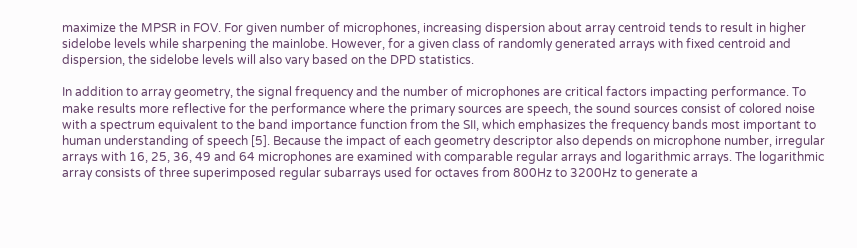maximize the MPSR in FOV. For given number of microphones, increasing dispersion about array centroid tends to result in higher sidelobe levels while sharpening the mainlobe. However, for a given class of randomly generated arrays with fixed centroid and dispersion, the sidelobe levels will also vary based on the DPD statistics.

In addition to array geometry, the signal frequency and the number of microphones are critical factors impacting performance. To make results more reflective for the performance where the primary sources are speech, the sound sources consist of colored noise with a spectrum equivalent to the band importance function from the SII, which emphasizes the frequency bands most important to human understanding of speech [5]. Because the impact of each geometry descriptor also depends on microphone number, irregular arrays with 16, 25, 36, 49 and 64 microphones are examined with comparable regular arrays and logarithmic arrays. The logarithmic array consists of three superimposed regular subarrays used for octaves from 800Hz to 3200Hz to generate a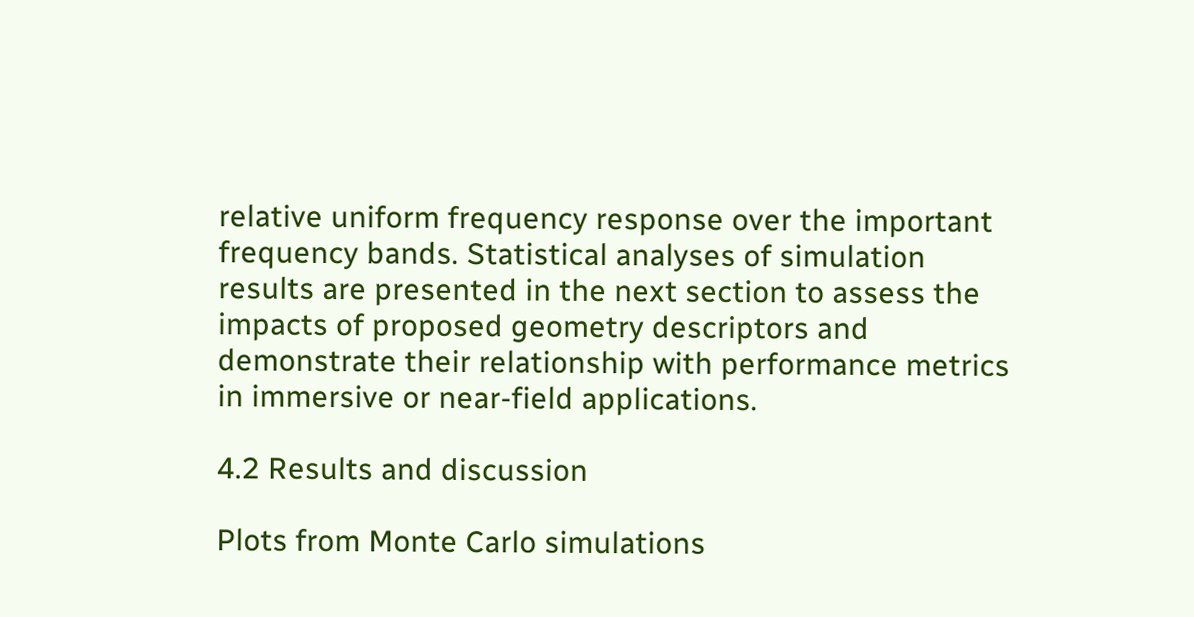relative uniform frequency response over the important frequency bands. Statistical analyses of simulation results are presented in the next section to assess the impacts of proposed geometry descriptors and demonstrate their relationship with performance metrics in immersive or near-field applications.

4.2 Results and discussion

Plots from Monte Carlo simulations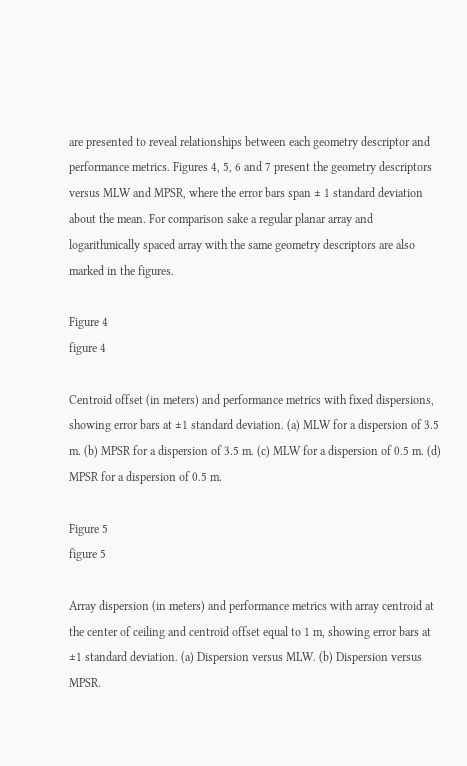are presented to reveal relationships between each geometry descriptor and performance metrics. Figures 4, 5, 6 and 7 present the geometry descriptors versus MLW and MPSR, where the error bars span ± 1 standard deviation about the mean. For comparison sake a regular planar array and logarithmically spaced array with the same geometry descriptors are also marked in the figures.

Figure 4
figure 4

Centroid offset (in meters) and performance metrics with fixed dispersions, showing error bars at ±1 standard deviation. (a) MLW for a dispersion of 3.5 m. (b) MPSR for a dispersion of 3.5 m. (c) MLW for a dispersion of 0.5 m. (d) MPSR for a dispersion of 0.5 m.

Figure 5
figure 5

Array dispersion (in meters) and performance metrics with array centroid at the center of ceiling and centroid offset equal to 1 m, showing error bars at ±1 standard deviation. (a) Dispersion versus MLW. (b) Dispersion versus MPSR.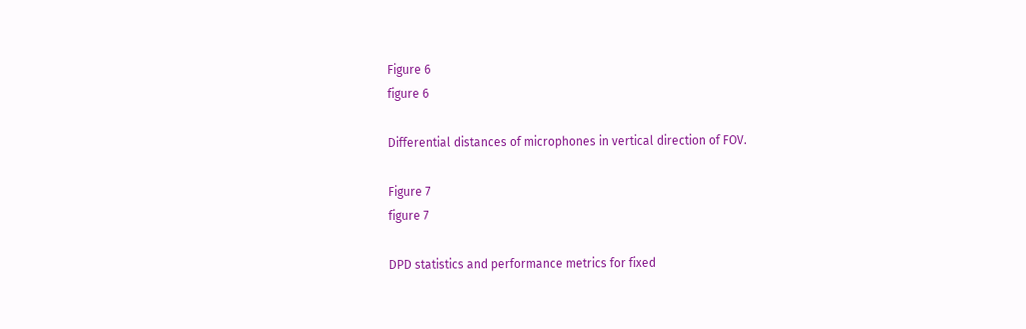Figure 6
figure 6

Differential distances of microphones in vertical direction of FOV.

Figure 7
figure 7

DPD statistics and performance metrics for fixed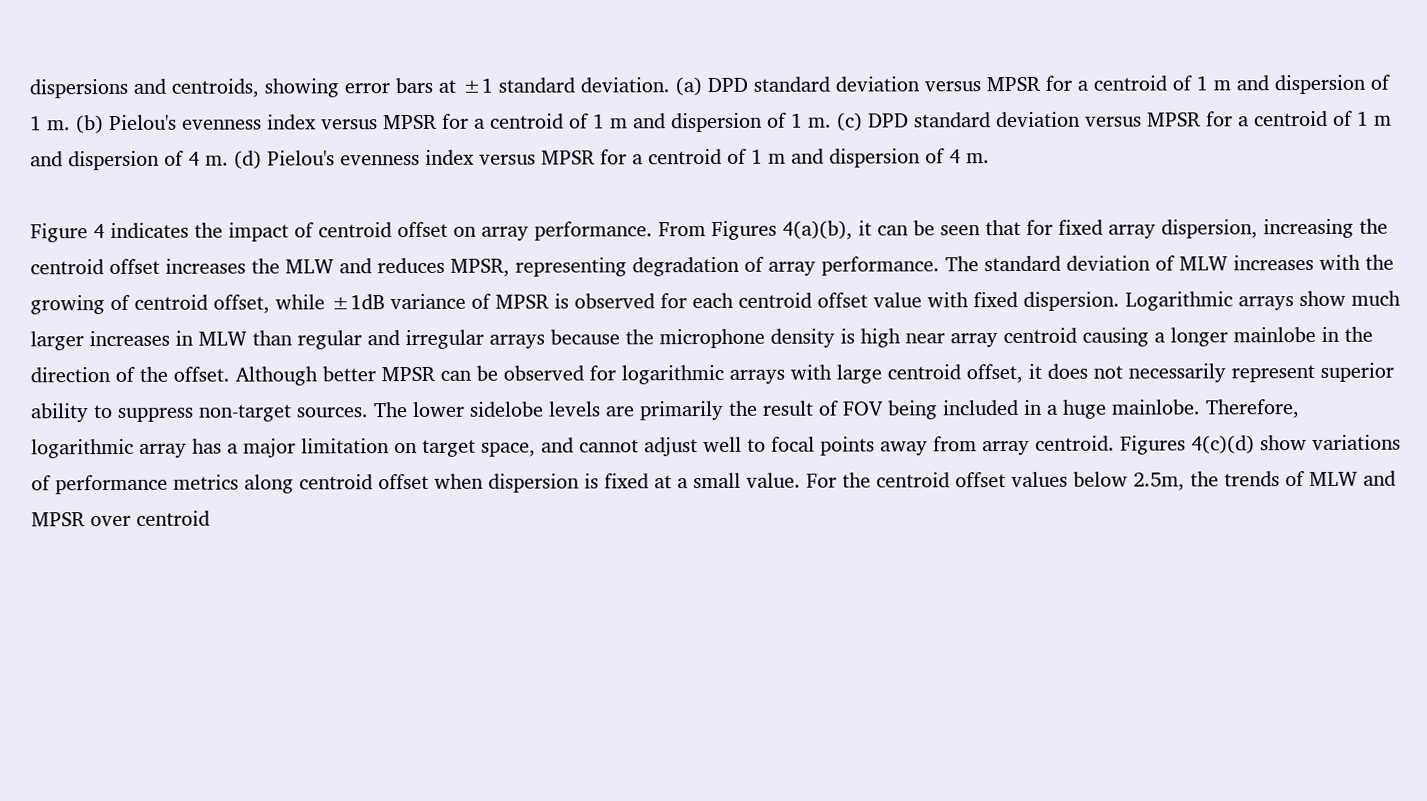dispersions and centroids, showing error bars at ±1 standard deviation. (a) DPD standard deviation versus MPSR for a centroid of 1 m and dispersion of 1 m. (b) Pielou's evenness index versus MPSR for a centroid of 1 m and dispersion of 1 m. (c) DPD standard deviation versus MPSR for a centroid of 1 m and dispersion of 4 m. (d) Pielou's evenness index versus MPSR for a centroid of 1 m and dispersion of 4 m.

Figure 4 indicates the impact of centroid offset on array performance. From Figures 4(a)(b), it can be seen that for fixed array dispersion, increasing the centroid offset increases the MLW and reduces MPSR, representing degradation of array performance. The standard deviation of MLW increases with the growing of centroid offset, while ±1dB variance of MPSR is observed for each centroid offset value with fixed dispersion. Logarithmic arrays show much larger increases in MLW than regular and irregular arrays because the microphone density is high near array centroid causing a longer mainlobe in the direction of the offset. Although better MPSR can be observed for logarithmic arrays with large centroid offset, it does not necessarily represent superior ability to suppress non-target sources. The lower sidelobe levels are primarily the result of FOV being included in a huge mainlobe. Therefore, logarithmic array has a major limitation on target space, and cannot adjust well to focal points away from array centroid. Figures 4(c)(d) show variations of performance metrics along centroid offset when dispersion is fixed at a small value. For the centroid offset values below 2.5m, the trends of MLW and MPSR over centroid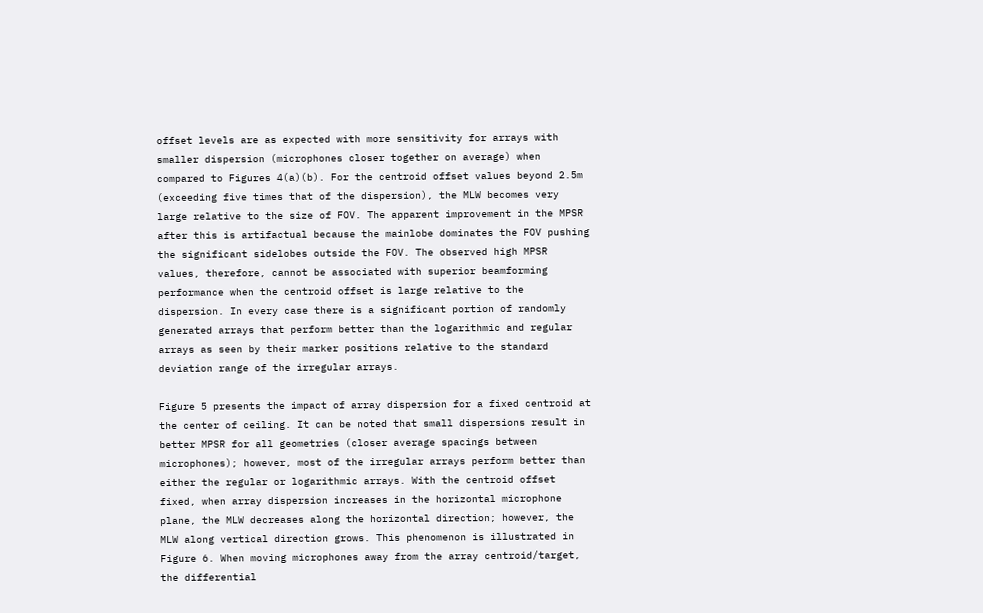offset levels are as expected with more sensitivity for arrays with smaller dispersion (microphones closer together on average) when compared to Figures 4(a)(b). For the centroid offset values beyond 2.5m (exceeding five times that of the dispersion), the MLW becomes very large relative to the size of FOV. The apparent improvement in the MPSR after this is artifactual because the mainlobe dominates the FOV pushing the significant sidelobes outside the FOV. The observed high MPSR values, therefore, cannot be associated with superior beamforming performance when the centroid offset is large relative to the dispersion. In every case there is a significant portion of randomly generated arrays that perform better than the logarithmic and regular arrays as seen by their marker positions relative to the standard deviation range of the irregular arrays.

Figure 5 presents the impact of array dispersion for a fixed centroid at the center of ceiling. It can be noted that small dispersions result in better MPSR for all geometries (closer average spacings between microphones); however, most of the irregular arrays perform better than either the regular or logarithmic arrays. With the centroid offset fixed, when array dispersion increases in the horizontal microphone plane, the MLW decreases along the horizontal direction; however, the MLW along vertical direction grows. This phenomenon is illustrated in Figure 6. When moving microphones away from the array centroid/target, the differential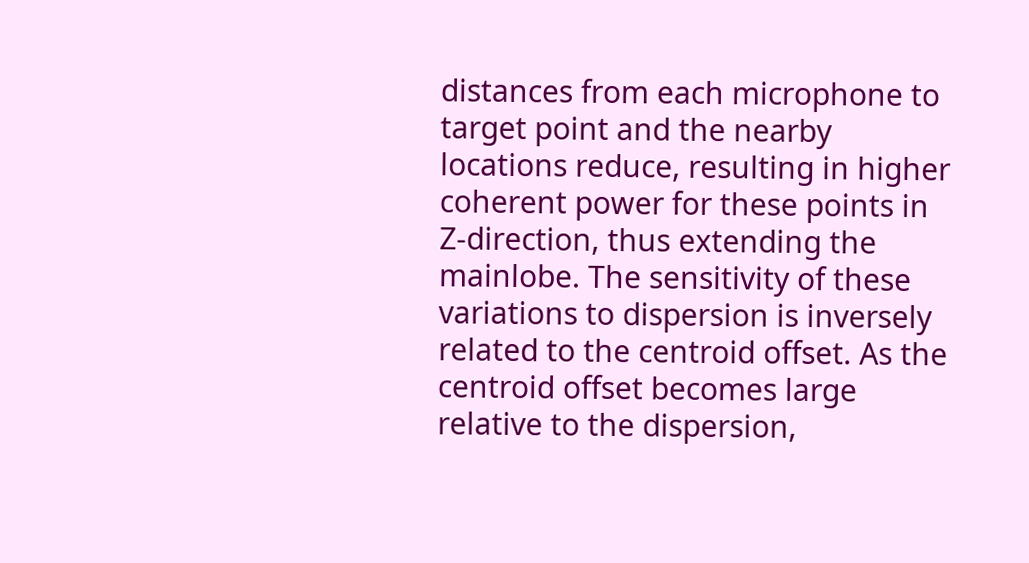distances from each microphone to target point and the nearby locations reduce, resulting in higher coherent power for these points in Z-direction, thus extending the mainlobe. The sensitivity of these variations to dispersion is inversely related to the centroid offset. As the centroid offset becomes large relative to the dispersion,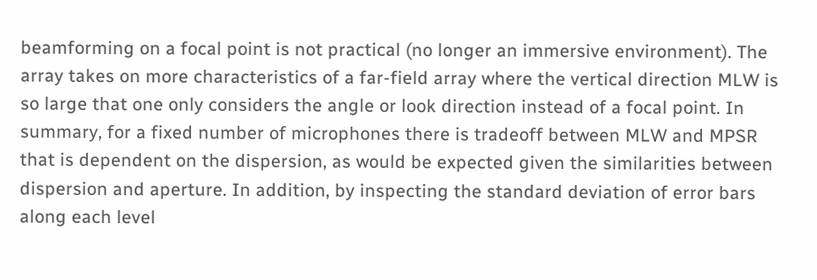beamforming on a focal point is not practical (no longer an immersive environment). The array takes on more characteristics of a far-field array where the vertical direction MLW is so large that one only considers the angle or look direction instead of a focal point. In summary, for a fixed number of microphones there is tradeoff between MLW and MPSR that is dependent on the dispersion, as would be expected given the similarities between dispersion and aperture. In addition, by inspecting the standard deviation of error bars along each level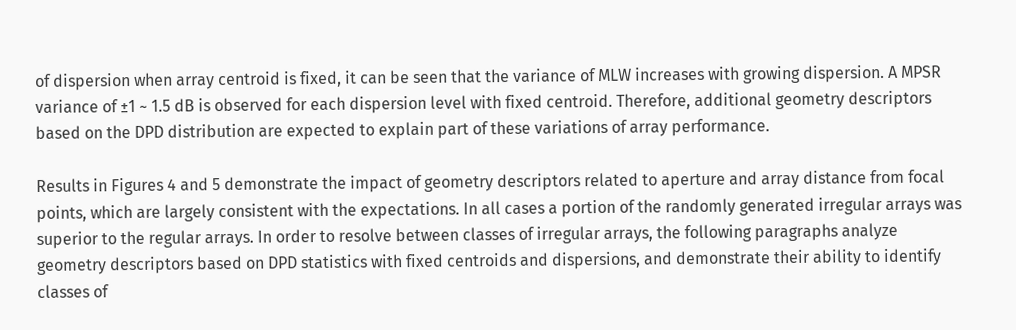of dispersion when array centroid is fixed, it can be seen that the variance of MLW increases with growing dispersion. A MPSR variance of ±1 ~ 1.5 dB is observed for each dispersion level with fixed centroid. Therefore, additional geometry descriptors based on the DPD distribution are expected to explain part of these variations of array performance.

Results in Figures 4 and 5 demonstrate the impact of geometry descriptors related to aperture and array distance from focal points, which are largely consistent with the expectations. In all cases a portion of the randomly generated irregular arrays was superior to the regular arrays. In order to resolve between classes of irregular arrays, the following paragraphs analyze geometry descriptors based on DPD statistics with fixed centroids and dispersions, and demonstrate their ability to identify classes of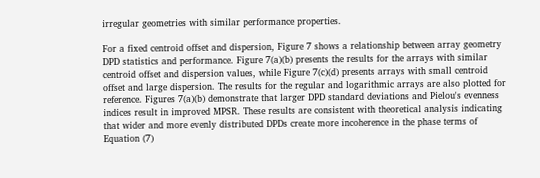irregular geometries with similar performance properties.

For a fixed centroid offset and dispersion, Figure 7 shows a relationship between array geometry DPD statistics and performance. Figure 7(a)(b) presents the results for the arrays with similar centroid offset and dispersion values, while Figure 7(c)(d) presents arrays with small centroid offset and large dispersion. The results for the regular and logarithmic arrays are also plotted for reference. Figures 7(a)(b) demonstrate that larger DPD standard deviations and Pielou's evenness indices result in improved MPSR. These results are consistent with theoretical analysis indicating that wider and more evenly distributed DPDs create more incoherence in the phase terms of Equation (7)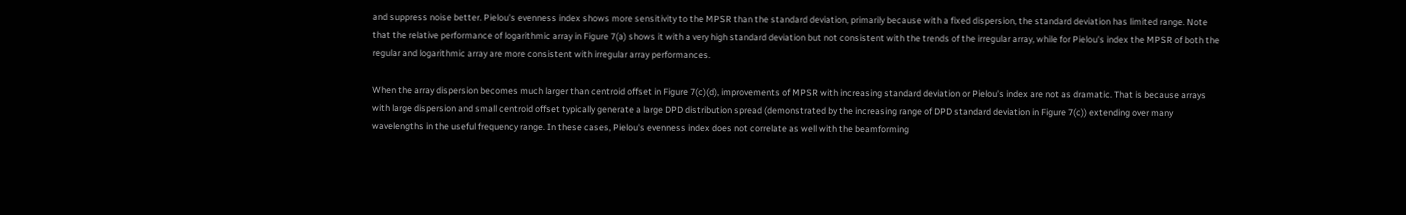and suppress noise better. Pielou's evenness index shows more sensitivity to the MPSR than the standard deviation, primarily because with a fixed dispersion, the standard deviation has limited range. Note that the relative performance of logarithmic array in Figure 7(a) shows it with a very high standard deviation but not consistent with the trends of the irregular array, while for Pielou's index the MPSR of both the regular and logarithmic array are more consistent with irregular array performances.

When the array dispersion becomes much larger than centroid offset in Figure 7(c)(d), improvements of MPSR with increasing standard deviation or Pielou's index are not as dramatic. That is because arrays with large dispersion and small centroid offset typically generate a large DPD distribution spread (demonstrated by the increasing range of DPD standard deviation in Figure 7(c)) extending over many wavelengths in the useful frequency range. In these cases, Pielou's evenness index does not correlate as well with the beamforming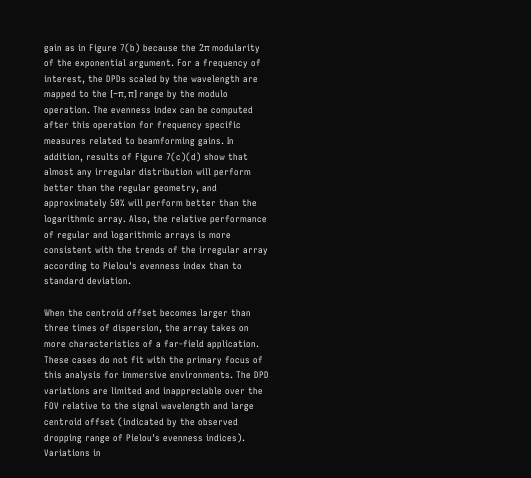gain as in Figure 7(b) because the 2π modularity of the exponential argument. For a frequency of interest, the DPDs scaled by the wavelength are mapped to the [−π, π] range by the modulo operation. The evenness index can be computed after this operation for frequency specific measures related to beamforming gains. In addition, results of Figure 7(c)(d) show that almost any irregular distribution will perform better than the regular geometry, and approximately 50% will perform better than the logarithmic array. Also, the relative performance of regular and logarithmic arrays is more consistent with the trends of the irregular array according to Pielou's evenness index than to standard deviation.

When the centroid offset becomes larger than three times of dispersion, the array takes on more characteristics of a far-field application. These cases do not fit with the primary focus of this analysis for immersive environments. The DPD variations are limited and inappreciable over the FOV relative to the signal wavelength and large centroid offset (indicated by the observed dropping range of Pielou's evenness indices). Variations in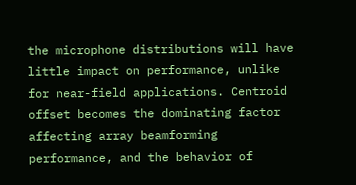the microphone distributions will have little impact on performance, unlike for near-field applications. Centroid offset becomes the dominating factor affecting array beamforming performance, and the behavior of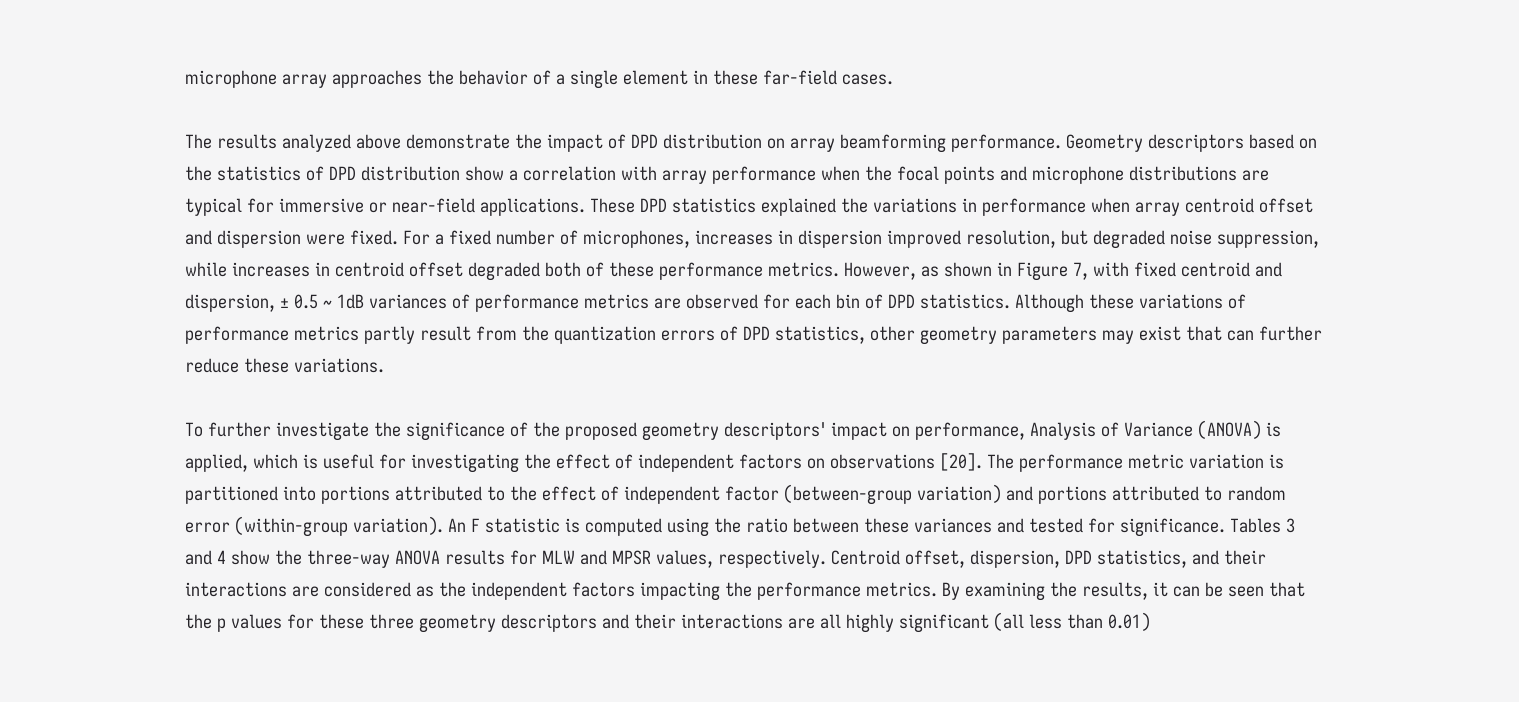microphone array approaches the behavior of a single element in these far-field cases.

The results analyzed above demonstrate the impact of DPD distribution on array beamforming performance. Geometry descriptors based on the statistics of DPD distribution show a correlation with array performance when the focal points and microphone distributions are typical for immersive or near-field applications. These DPD statistics explained the variations in performance when array centroid offset and dispersion were fixed. For a fixed number of microphones, increases in dispersion improved resolution, but degraded noise suppression, while increases in centroid offset degraded both of these performance metrics. However, as shown in Figure 7, with fixed centroid and dispersion, ± 0.5 ~ 1dB variances of performance metrics are observed for each bin of DPD statistics. Although these variations of performance metrics partly result from the quantization errors of DPD statistics, other geometry parameters may exist that can further reduce these variations.

To further investigate the significance of the proposed geometry descriptors' impact on performance, Analysis of Variance (ANOVA) is applied, which is useful for investigating the effect of independent factors on observations [20]. The performance metric variation is partitioned into portions attributed to the effect of independent factor (between-group variation) and portions attributed to random error (within-group variation). An F statistic is computed using the ratio between these variances and tested for significance. Tables 3 and 4 show the three-way ANOVA results for MLW and MPSR values, respectively. Centroid offset, dispersion, DPD statistics, and their interactions are considered as the independent factors impacting the performance metrics. By examining the results, it can be seen that the p values for these three geometry descriptors and their interactions are all highly significant (all less than 0.01)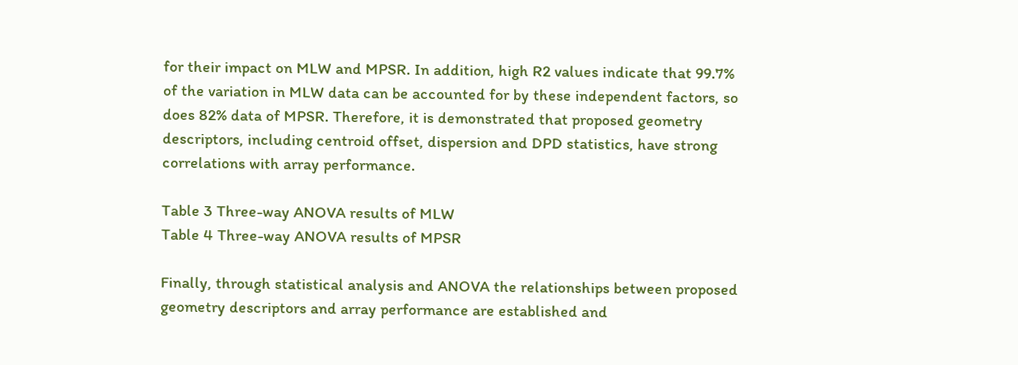for their impact on MLW and MPSR. In addition, high R2 values indicate that 99.7% of the variation in MLW data can be accounted for by these independent factors, so does 82% data of MPSR. Therefore, it is demonstrated that proposed geometry descriptors, including centroid offset, dispersion and DPD statistics, have strong correlations with array performance.

Table 3 Three-way ANOVA results of MLW
Table 4 Three-way ANOVA results of MPSR

Finally, through statistical analysis and ANOVA the relationships between proposed geometry descriptors and array performance are established and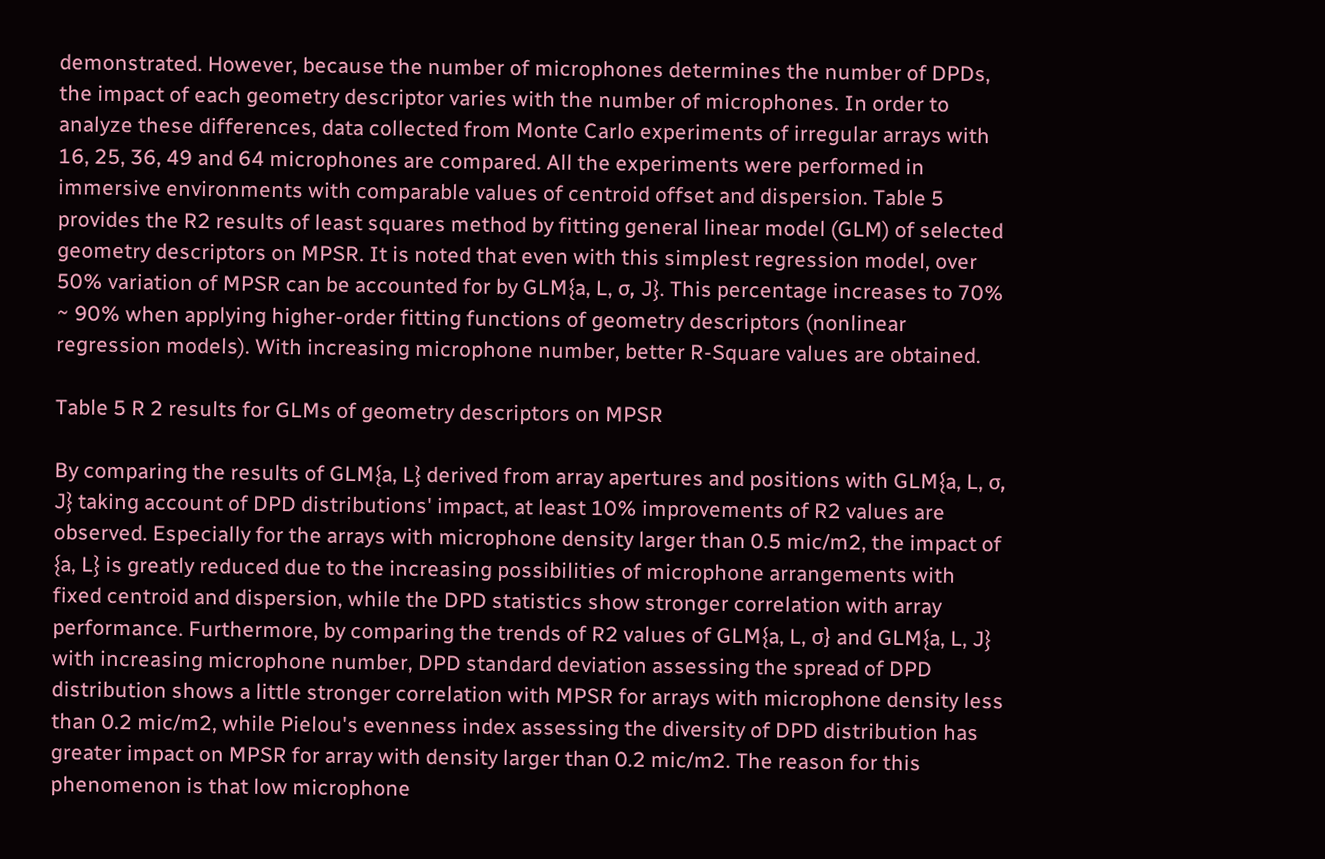demonstrated. However, because the number of microphones determines the number of DPDs, the impact of each geometry descriptor varies with the number of microphones. In order to analyze these differences, data collected from Monte Carlo experiments of irregular arrays with 16, 25, 36, 49 and 64 microphones are compared. All the experiments were performed in immersive environments with comparable values of centroid offset and dispersion. Table 5 provides the R2 results of least squares method by fitting general linear model (GLM) of selected geometry descriptors on MPSR. It is noted that even with this simplest regression model, over 50% variation of MPSR can be accounted for by GLM{a, L, σ, J}. This percentage increases to 70% ~ 90% when applying higher-order fitting functions of geometry descriptors (nonlinear regression models). With increasing microphone number, better R-Square values are obtained.

Table 5 R 2 results for GLMs of geometry descriptors on MPSR

By comparing the results of GLM{a, L} derived from array apertures and positions with GLM{a, L, σ, J} taking account of DPD distributions' impact, at least 10% improvements of R2 values are observed. Especially for the arrays with microphone density larger than 0.5 mic/m2, the impact of {a, L} is greatly reduced due to the increasing possibilities of microphone arrangements with fixed centroid and dispersion, while the DPD statistics show stronger correlation with array performance. Furthermore, by comparing the trends of R2 values of GLM{a, L, σ} and GLM{a, L, J} with increasing microphone number, DPD standard deviation assessing the spread of DPD distribution shows a little stronger correlation with MPSR for arrays with microphone density less than 0.2 mic/m2, while Pielou's evenness index assessing the diversity of DPD distribution has greater impact on MPSR for array with density larger than 0.2 mic/m2. The reason for this phenomenon is that low microphone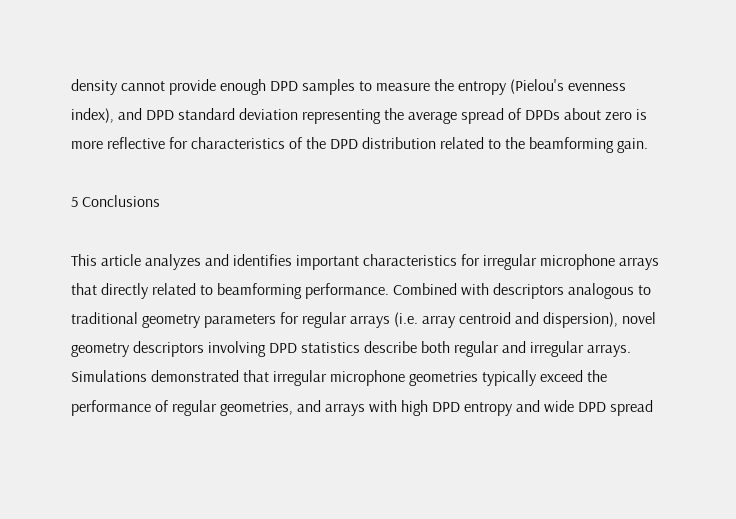density cannot provide enough DPD samples to measure the entropy (Pielou's evenness index), and DPD standard deviation representing the average spread of DPDs about zero is more reflective for characteristics of the DPD distribution related to the beamforming gain.

5 Conclusions

This article analyzes and identifies important characteristics for irregular microphone arrays that directly related to beamforming performance. Combined with descriptors analogous to traditional geometry parameters for regular arrays (i.e. array centroid and dispersion), novel geometry descriptors involving DPD statistics describe both regular and irregular arrays. Simulations demonstrated that irregular microphone geometries typically exceed the performance of regular geometries, and arrays with high DPD entropy and wide DPD spread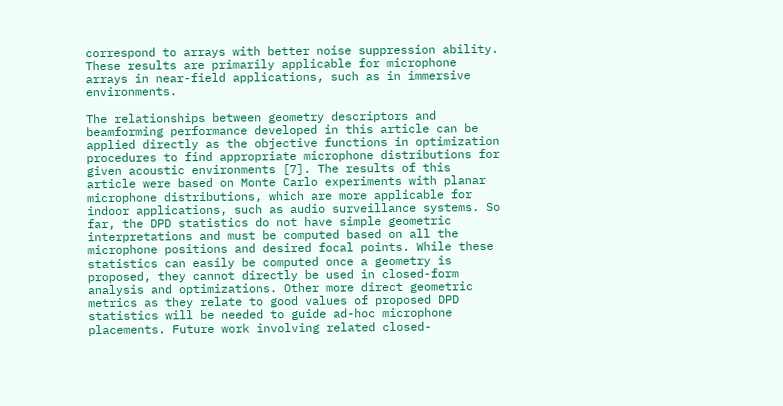correspond to arrays with better noise suppression ability. These results are primarily applicable for microphone arrays in near-field applications, such as in immersive environments.

The relationships between geometry descriptors and beamforming performance developed in this article can be applied directly as the objective functions in optimization procedures to find appropriate microphone distributions for given acoustic environments [7]. The results of this article were based on Monte Carlo experiments with planar microphone distributions, which are more applicable for indoor applications, such as audio surveillance systems. So far, the DPD statistics do not have simple geometric interpretations and must be computed based on all the microphone positions and desired focal points. While these statistics can easily be computed once a geometry is proposed, they cannot directly be used in closed-form analysis and optimizations. Other more direct geometric metrics as they relate to good values of proposed DPD statistics will be needed to guide ad-hoc microphone placements. Future work involving related closed-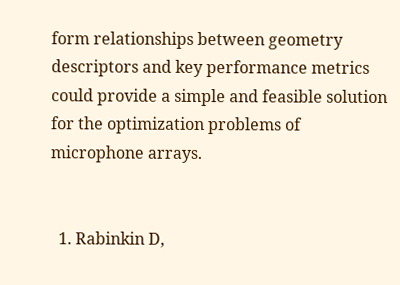form relationships between geometry descriptors and key performance metrics could provide a simple and feasible solution for the optimization problems of microphone arrays.


  1. Rabinkin D,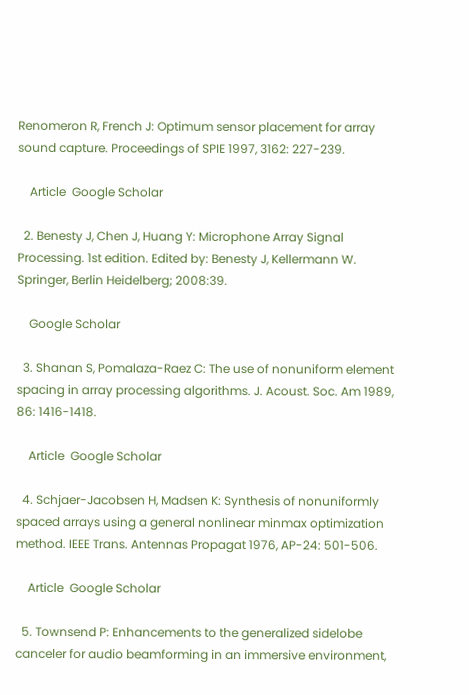Renomeron R, French J: Optimum sensor placement for array sound capture. Proceedings of SPIE 1997, 3162: 227-239.

    Article  Google Scholar

  2. Benesty J, Chen J, Huang Y: Microphone Array Signal Processing. 1st edition. Edited by: Benesty J, Kellermann W. Springer, Berlin Heidelberg; 2008:39.

    Google Scholar

  3. Shanan S, Pomalaza-Raez C: The use of nonuniform element spacing in array processing algorithms. J. Acoust. Soc. Am 1989, 86: 1416-1418.

    Article  Google Scholar

  4. Schjaer-Jacobsen H, Madsen K: Synthesis of nonuniformly spaced arrays using a general nonlinear minmax optimization method. IEEE Trans. Antennas Propagat 1976, AP-24: 501-506.

    Article  Google Scholar

  5. Townsend P: Enhancements to the generalized sidelobe canceler for audio beamforming in an immersive environment,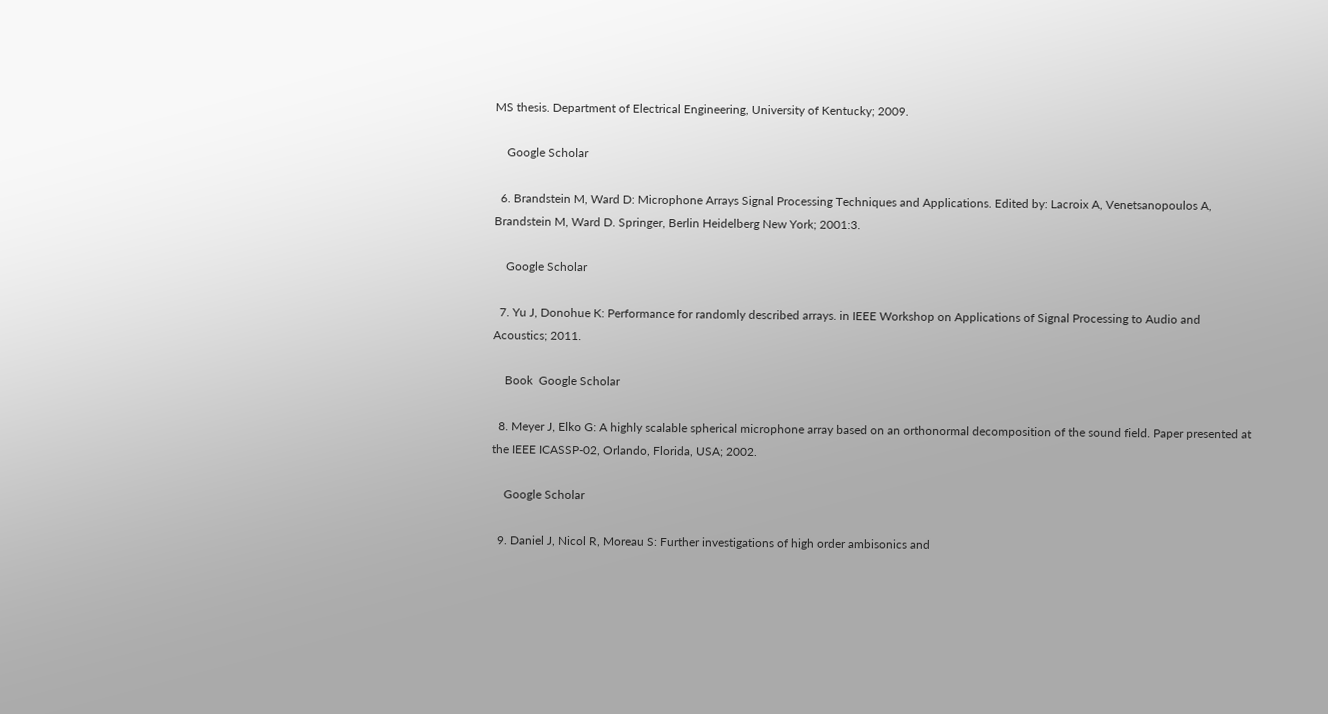MS thesis. Department of Electrical Engineering, University of Kentucky; 2009.

    Google Scholar

  6. Brandstein M, Ward D: Microphone Arrays Signal Processing Techniques and Applications. Edited by: Lacroix A, Venetsanopoulos A, Brandstein M, Ward D. Springer, Berlin Heidelberg New York; 2001:3.

    Google Scholar

  7. Yu J, Donohue K: Performance for randomly described arrays. in IEEE Workshop on Applications of Signal Processing to Audio and Acoustics; 2011.

    Book  Google Scholar

  8. Meyer J, Elko G: A highly scalable spherical microphone array based on an orthonormal decomposition of the sound field. Paper presented at the IEEE ICASSP-02, Orlando, Florida, USA; 2002.

    Google Scholar

  9. Daniel J, Nicol R, Moreau S: Further investigations of high order ambisonics and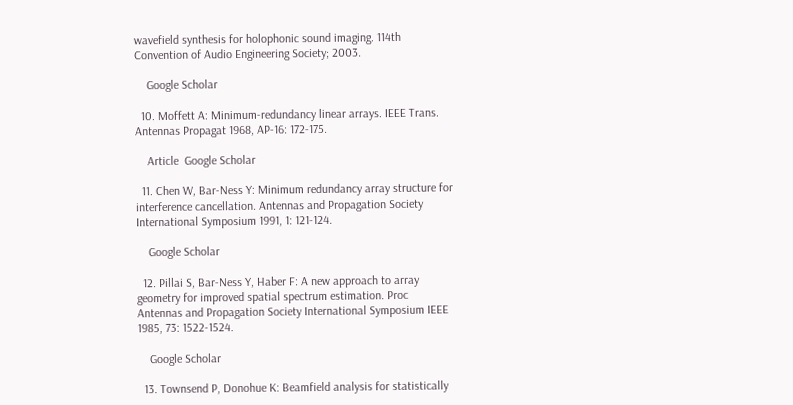wavefield synthesis for holophonic sound imaging. 114th Convention of Audio Engineering Society; 2003.

    Google Scholar

  10. Moffett A: Minimum-redundancy linear arrays. IEEE Trans. Antennas Propagat 1968, AP-16: 172-175.

    Article  Google Scholar

  11. Chen W, Bar-Ness Y: Minimum redundancy array structure for interference cancellation. Antennas and Propagation Society International Symposium 1991, 1: 121-124.

    Google Scholar

  12. Pillai S, Bar-Ness Y, Haber F: A new approach to array geometry for improved spatial spectrum estimation. Proc Antennas and Propagation Society International Symposium IEEE 1985, 73: 1522-1524.

    Google Scholar

  13. Townsend P, Donohue K: Beamfield analysis for statistically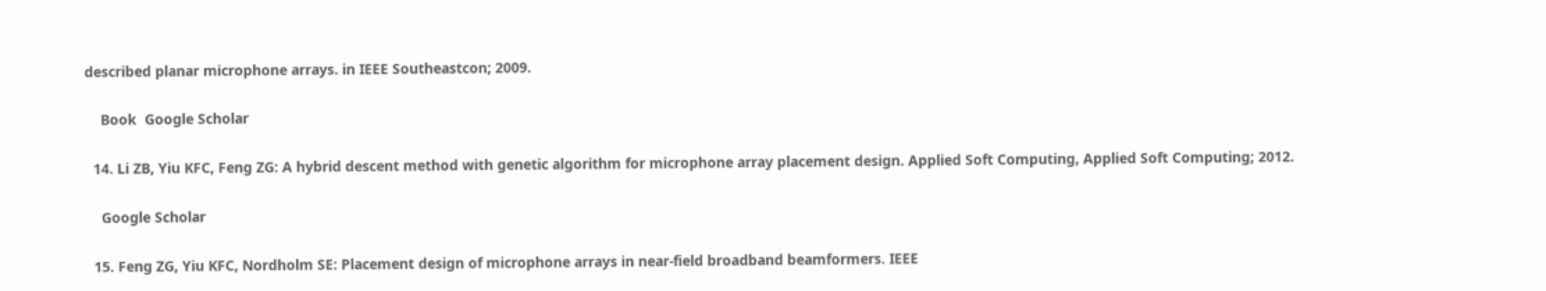described planar microphone arrays. in IEEE Southeastcon; 2009.

    Book  Google Scholar

  14. Li ZB, Yiu KFC, Feng ZG: A hybrid descent method with genetic algorithm for microphone array placement design. Applied Soft Computing, Applied Soft Computing; 2012.

    Google Scholar

  15. Feng ZG, Yiu KFC, Nordholm SE: Placement design of microphone arrays in near-field broadband beamformers. IEEE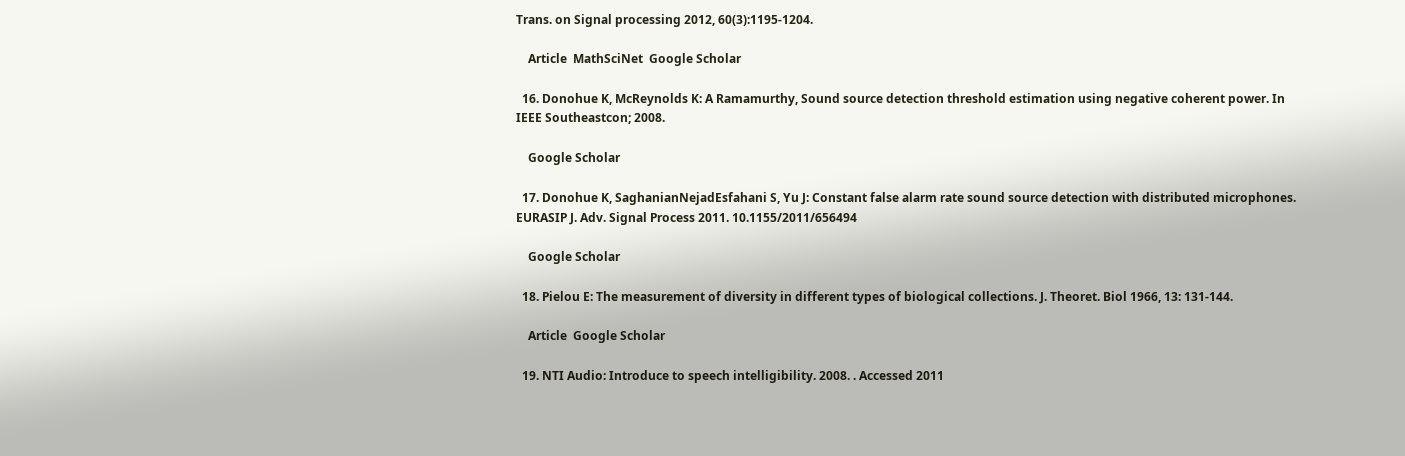Trans. on Signal processing 2012, 60(3):1195-1204.

    Article  MathSciNet  Google Scholar

  16. Donohue K, McReynolds K: A Ramamurthy, Sound source detection threshold estimation using negative coherent power. In IEEE Southeastcon; 2008.

    Google Scholar

  17. Donohue K, SaghanianNejadEsfahani S, Yu J: Constant false alarm rate sound source detection with distributed microphones. EURASIP J. Adv. Signal Process 2011. 10.1155/2011/656494

    Google Scholar

  18. Pielou E: The measurement of diversity in different types of biological collections. J. Theoret. Biol 1966, 13: 131-144.

    Article  Google Scholar

  19. NTI Audio: Introduce to speech intelligibility. 2008. . Accessed 2011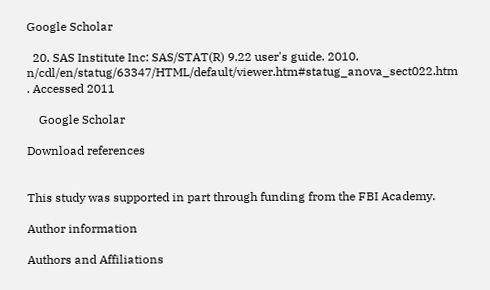Google Scholar

  20. SAS Institute Inc: SAS/STAT(R) 9.22 user's guide. 2010. n/cdl/en/statug/63347/HTML/default/viewer.htm#statug_anova_sect022.htm . Accessed 2011

    Google Scholar

Download references


This study was supported in part through funding from the FBI Academy.

Author information

Authors and Affiliations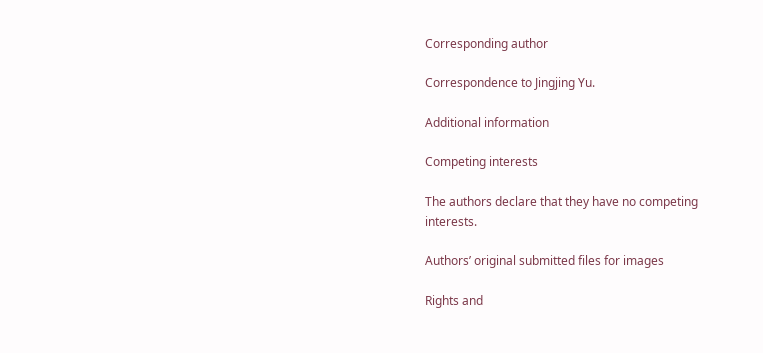Corresponding author

Correspondence to Jingjing Yu.

Additional information

Competing interests

The authors declare that they have no competing interests.

Authors’ original submitted files for images

Rights and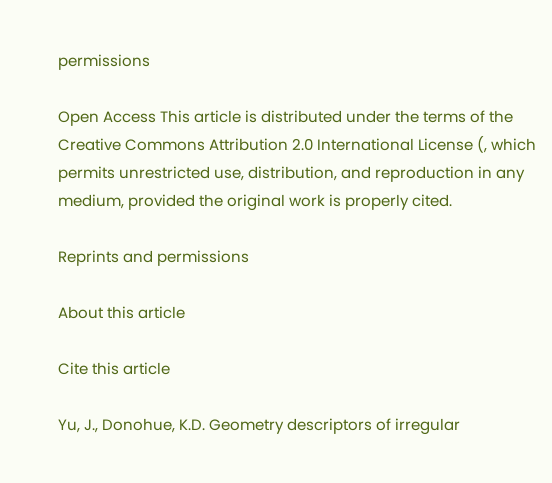permissions

Open Access This article is distributed under the terms of the Creative Commons Attribution 2.0 International License (, which permits unrestricted use, distribution, and reproduction in any medium, provided the original work is properly cited.

Reprints and permissions

About this article

Cite this article

Yu, J., Donohue, K.D. Geometry descriptors of irregular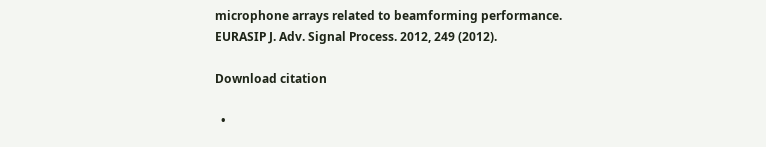microphone arrays related to beamforming performance. EURASIP J. Adv. Signal Process. 2012, 249 (2012).

Download citation

  •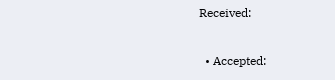Received:

  • Accepted: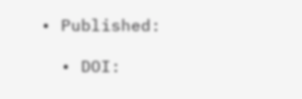• Published:

  • DOI: